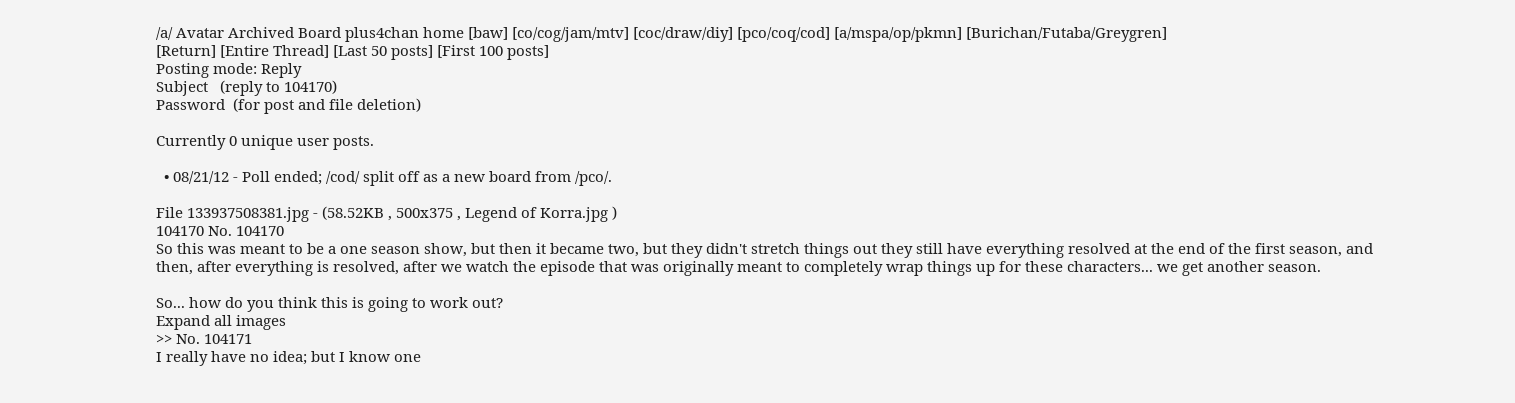/a/ Avatar Archived Board plus4chan home [baw] [co/cog/jam/mtv] [coc/draw/diy] [pco/coq/cod] [a/mspa/op/pkmn] [Burichan/Futaba/Greygren]
[Return] [Entire Thread] [Last 50 posts] [First 100 posts]
Posting mode: Reply
Subject   (reply to 104170)
Password  (for post and file deletion)

Currently 0 unique user posts.

  • 08/21/12 - Poll ended; /cod/ split off as a new board from /pco/.

File 133937508381.jpg - (58.52KB , 500x375 , Legend of Korra.jpg )
104170 No. 104170
So this was meant to be a one season show, but then it became two, but they didn't stretch things out they still have everything resolved at the end of the first season, and then, after everything is resolved, after we watch the episode that was originally meant to completely wrap things up for these characters... we get another season.

So... how do you think this is going to work out?
Expand all images
>> No. 104171
I really have no idea; but I know one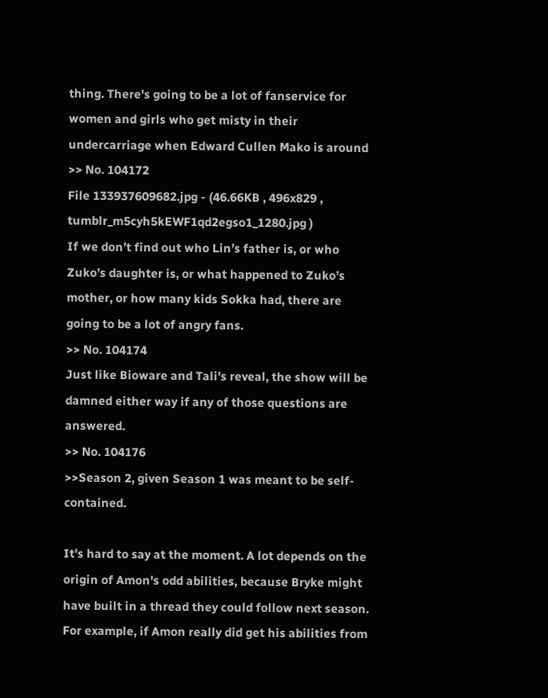thing. There's going to be a lot of fanservice for women and girls who get misty in their undercarriage when Edward Cullen Mako is around
>> No. 104172
File 133937609682.jpg - (46.66KB , 496x829 , tumblr_m5cyh5kEWF1qd2egso1_1280.jpg )
If we don’t find out who Lin’s father is, or who Zuko’s daughter is, or what happened to Zuko’s mother, or how many kids Sokka had, there are going to be a lot of angry fans.
>> No. 104174
Just like Bioware and Tali's reveal, the show will be damned either way if any of those questions are answered.
>> No. 104176
>>Season 2, given Season 1 was meant to be self-contained.

It's hard to say at the moment. A lot depends on the origin of Amon's odd abilities, because Bryke might have built in a thread they could follow next season. For example, if Amon really did get his abilities from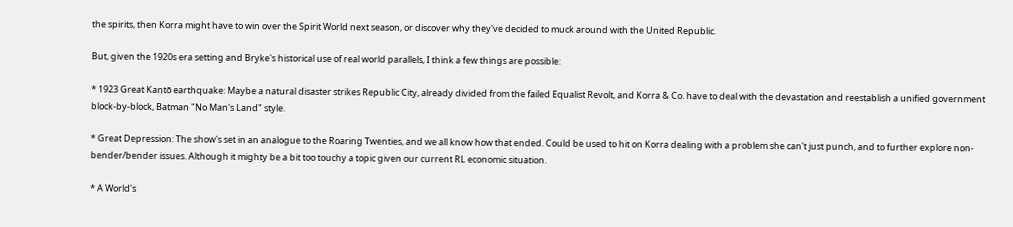the spirits, then Korra might have to win over the Spirit World next season, or discover why they've decided to muck around with the United Republic.

But, given the 1920s era setting and Bryke's historical use of real world parallels, I think a few things are possible:

* 1923 Great Kantō earthquake: Maybe a natural disaster strikes Republic City, already divided from the failed Equalist Revolt, and Korra & Co. have to deal with the devastation and reestablish a unified government block-by-block, Batman "No Man's Land" style.

* Great Depression: The show's set in an analogue to the Roaring Twenties, and we all know how that ended. Could be used to hit on Korra dealing with a problem she can't just punch, and to further explore non-bender/bender issues. Although it mighty be a bit too touchy a topic given our current RL economic situation.

* A World's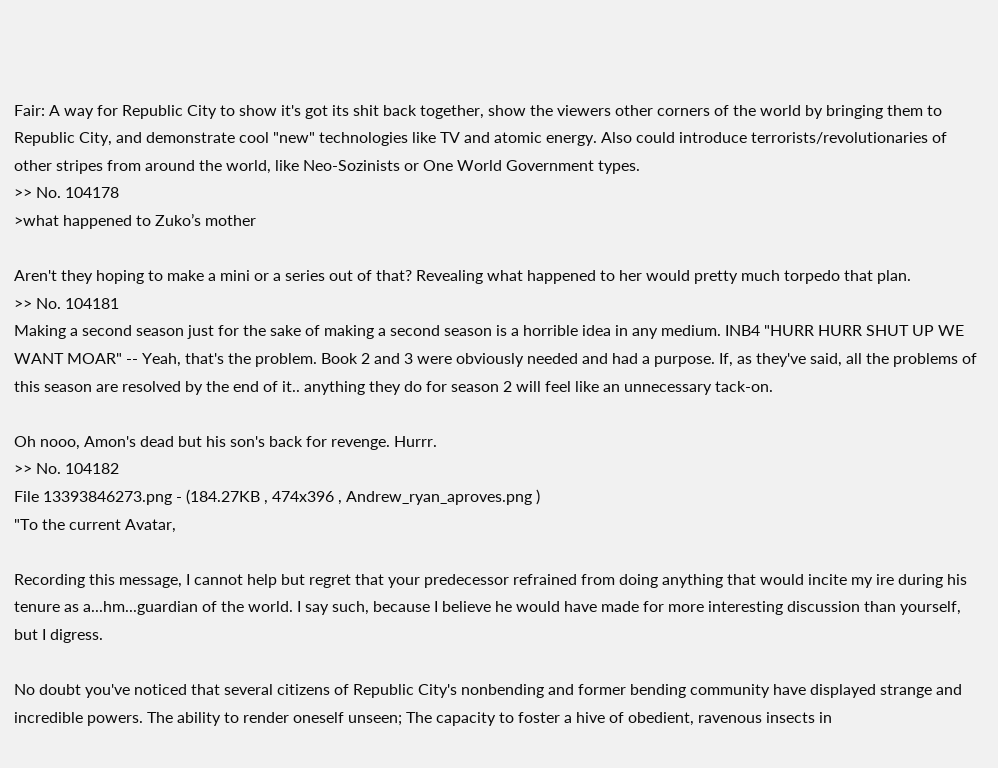Fair: A way for Republic City to show it's got its shit back together, show the viewers other corners of the world by bringing them to Republic City, and demonstrate cool "new" technologies like TV and atomic energy. Also could introduce terrorists/revolutionaries of other stripes from around the world, like Neo-Sozinists or One World Government types.
>> No. 104178
>what happened to Zuko’s mother

Aren't they hoping to make a mini or a series out of that? Revealing what happened to her would pretty much torpedo that plan.
>> No. 104181
Making a second season just for the sake of making a second season is a horrible idea in any medium. INB4 "HURR HURR SHUT UP WE WANT MOAR" -- Yeah, that's the problem. Book 2 and 3 were obviously needed and had a purpose. If, as they've said, all the problems of this season are resolved by the end of it.. anything they do for season 2 will feel like an unnecessary tack-on.

Oh nooo, Amon's dead but his son's back for revenge. Hurrr.
>> No. 104182
File 13393846273.png - (184.27KB , 474x396 , Andrew_ryan_aproves.png )
"To the current Avatar,

Recording this message, I cannot help but regret that your predecessor refrained from doing anything that would incite my ire during his tenure as a...hm...guardian of the world. I say such, because I believe he would have made for more interesting discussion than yourself, but I digress.

No doubt you've noticed that several citizens of Republic City's nonbending and former bending community have displayed strange and incredible powers. The ability to render oneself unseen; The capacity to foster a hive of obedient, ravenous insects in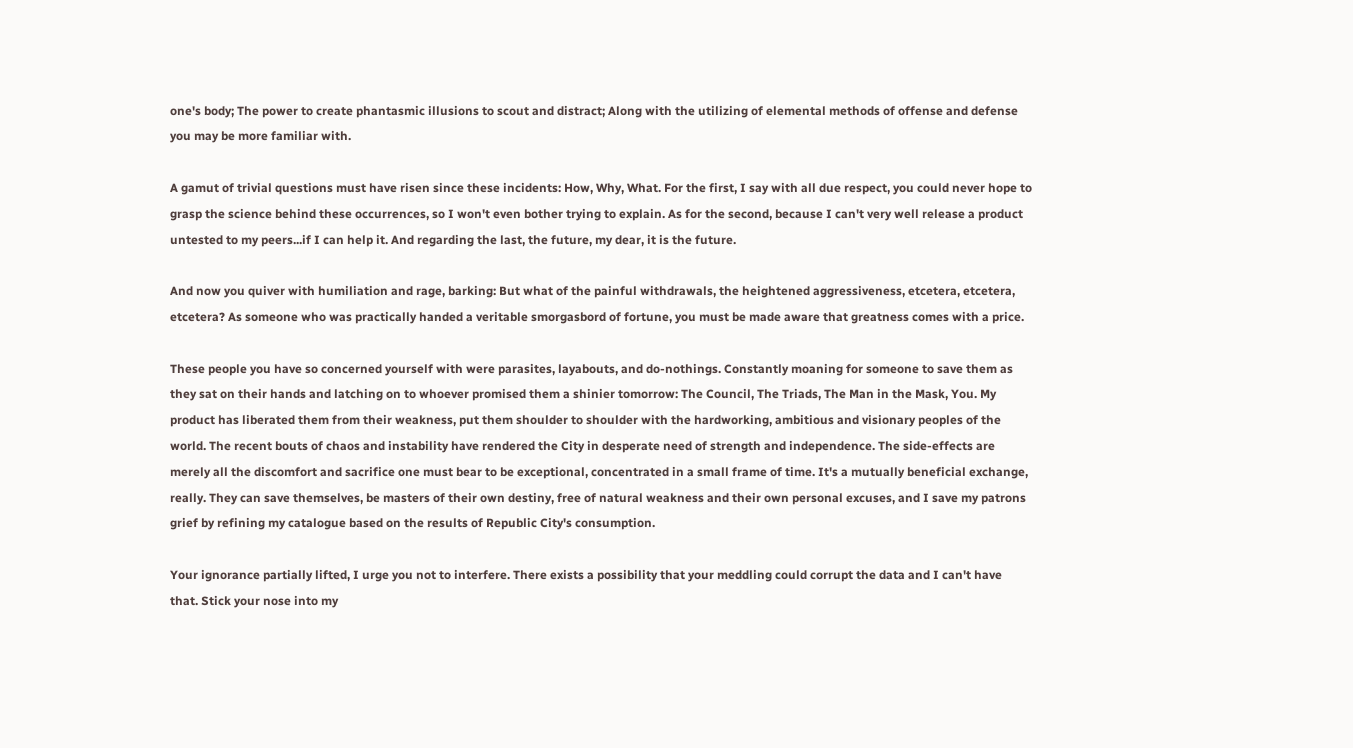one's body; The power to create phantasmic illusions to scout and distract; Along with the utilizing of elemental methods of offense and defense you may be more familiar with.

A gamut of trivial questions must have risen since these incidents: How, Why, What. For the first, I say with all due respect, you could never hope to grasp the science behind these occurrences, so I won't even bother trying to explain. As for the second, because I can't very well release a product untested to my peers...if I can help it. And regarding the last, the future, my dear, it is the future.

And now you quiver with humiliation and rage, barking: But what of the painful withdrawals, the heightened aggressiveness, etcetera, etcetera, etcetera? As someone who was practically handed a veritable smorgasbord of fortune, you must be made aware that greatness comes with a price.

These people you have so concerned yourself with were parasites, layabouts, and do-nothings. Constantly moaning for someone to save them as they sat on their hands and latching on to whoever promised them a shinier tomorrow: The Council, The Triads, The Man in the Mask, You. My product has liberated them from their weakness, put them shoulder to shoulder with the hardworking, ambitious and visionary peoples of the world. The recent bouts of chaos and instability have rendered the City in desperate need of strength and independence. The side-effects are merely all the discomfort and sacrifice one must bear to be exceptional, concentrated in a small frame of time. It's a mutually beneficial exchange, really. They can save themselves, be masters of their own destiny, free of natural weakness and their own personal excuses, and I save my patrons grief by refining my catalogue based on the results of Republic City's consumption.

Your ignorance partially lifted, I urge you not to interfere. There exists a possibility that your meddling could corrupt the data and I can't have that. Stick your nose into my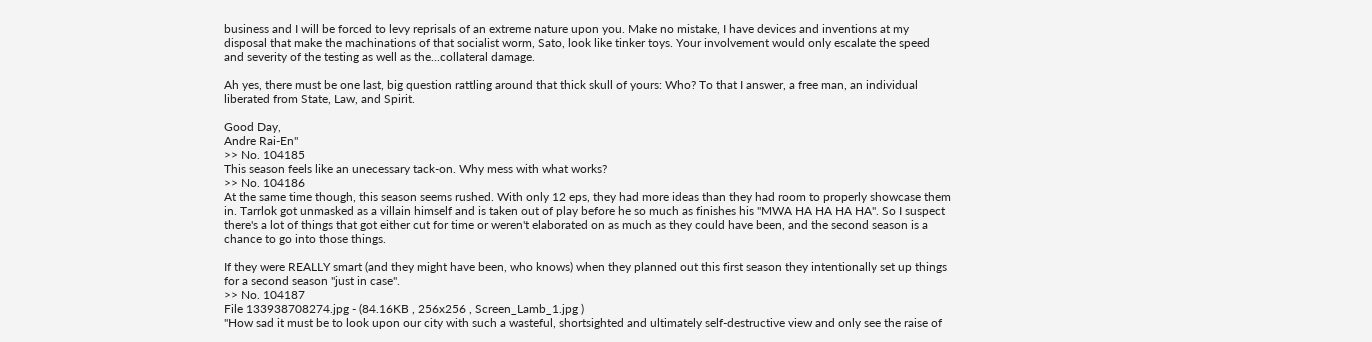business and I will be forced to levy reprisals of an extreme nature upon you. Make no mistake, I have devices and inventions at my disposal that make the machinations of that socialist worm, Sato, look like tinker toys. Your involvement would only escalate the speed and severity of the testing as well as the...collateral damage.

Ah yes, there must be one last, big question rattling around that thick skull of yours: Who? To that I answer, a free man, an individual liberated from State, Law, and Spirit.

Good Day,
Andre Rai-En"
>> No. 104185
This season feels like an unecessary tack-on. Why mess with what works?
>> No. 104186
At the same time though, this season seems rushed. With only 12 eps, they had more ideas than they had room to properly showcase them in. Tarrlok got unmasked as a villain himself and is taken out of play before he so much as finishes his "MWA HA HA HA HA". So I suspect there's a lot of things that got either cut for time or weren't elaborated on as much as they could have been, and the second season is a chance to go into those things.

If they were REALLY smart (and they might have been, who knows) when they planned out this first season they intentionally set up things for a second season "just in case".
>> No. 104187
File 133938708274.jpg - (84.16KB , 256x256 , Screen_Lamb_1.jpg )
"How sad it must be to look upon our city with such a wasteful, shortsighted and ultimately self-destructive view and only see the raise of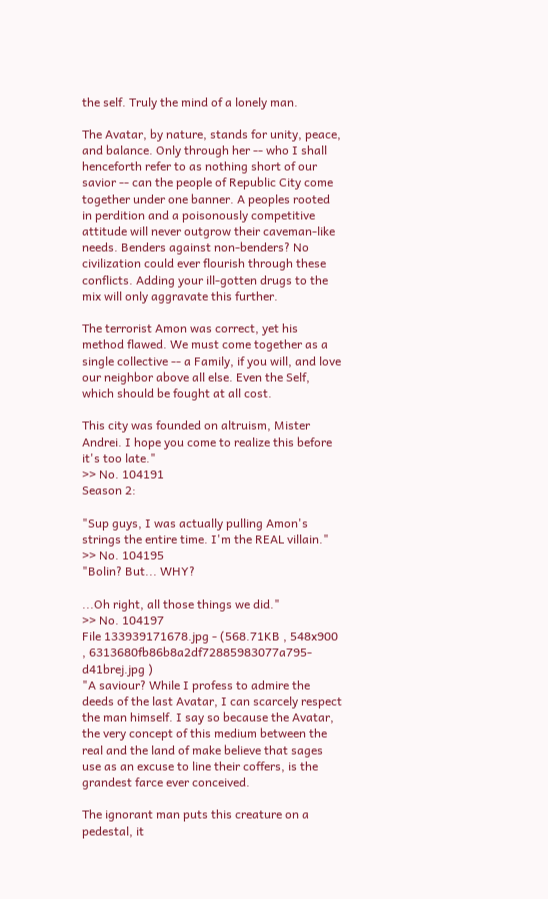the self. Truly the mind of a lonely man.

The Avatar, by nature, stands for unity, peace, and balance. Only through her -- who I shall henceforth refer to as nothing short of our savior -- can the people of Republic City come together under one banner. A peoples rooted in perdition and a poisonously competitive attitude will never outgrow their caveman-like needs. Benders against non-benders? No civilization could ever flourish through these conflicts. Adding your ill-gotten drugs to the mix will only aggravate this further.

The terrorist Amon was correct, yet his method flawed. We must come together as a single collective -- a Family, if you will, and love our neighbor above all else. Even the Self, which should be fought at all cost.

This city was founded on altruism, Mister Andrei. I hope you come to realize this before it's too late."
>> No. 104191
Season 2:

"Sup guys, I was actually pulling Amon's strings the entire time. I'm the REAL villain."
>> No. 104195
"Bolin? But... WHY?

...Oh right, all those things we did."
>> No. 104197
File 133939171678.jpg - (568.71KB , 548x900 , 6313680fb86b8a2df72885983077a795-d41brej.jpg )
"A saviour? While I profess to admire the deeds of the last Avatar, I can scarcely respect the man himself. I say so because the Avatar, the very concept of this medium between the real and the land of make believe that sages use as an excuse to line their coffers, is the grandest farce ever conceived.

The ignorant man puts this creature on a pedestal, it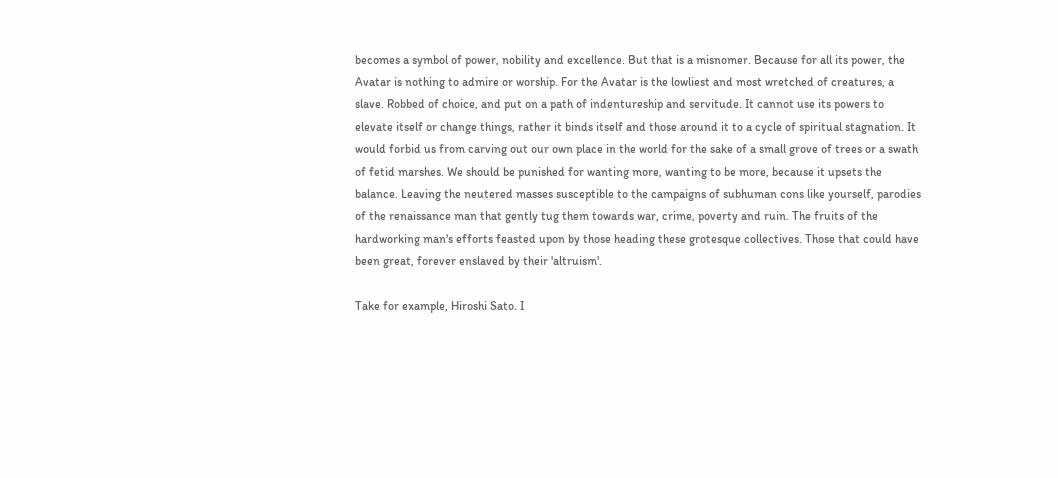becomes a symbol of power, nobility and excellence. But that is a misnomer. Because for all its power, the Avatar is nothing to admire or worship. For the Avatar is the lowliest and most wretched of creatures, a slave. Robbed of choice, and put on a path of indentureship and servitude. It cannot use its powers to elevate itself or change things, rather it binds itself and those around it to a cycle of spiritual stagnation. It would forbid us from carving out our own place in the world for the sake of a small grove of trees or a swath of fetid marshes. We should be punished for wanting more, wanting to be more, because it upsets the balance. Leaving the neutered masses susceptible to the campaigns of subhuman cons like yourself, parodies of the renaissance man that gently tug them towards war, crime, poverty and ruin. The fruits of the hardworking man's efforts feasted upon by those heading these grotesque collectives. Those that could have been great, forever enslaved by their 'altruism'.

Take for example, Hiroshi Sato. I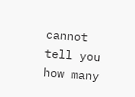cannot tell you how many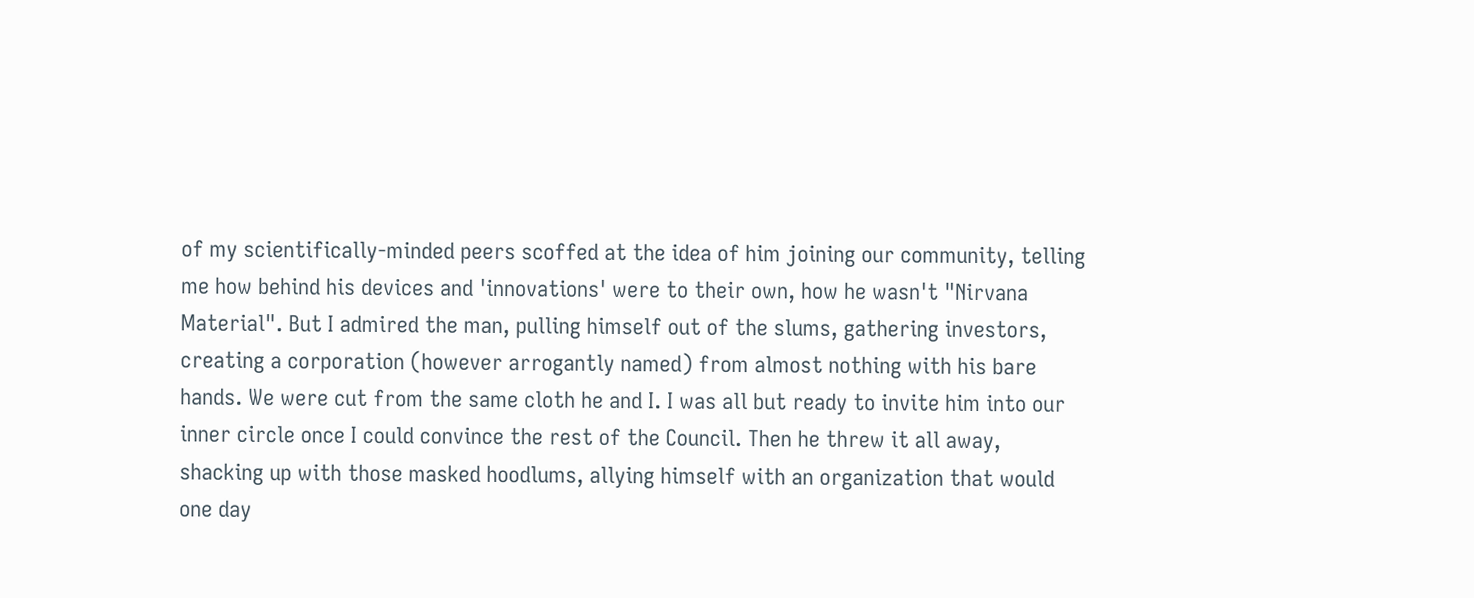of my scientifically-minded peers scoffed at the idea of him joining our community, telling me how behind his devices and 'innovations' were to their own, how he wasn't "Nirvana Material". But I admired the man, pulling himself out of the slums, gathering investors, creating a corporation (however arrogantly named) from almost nothing with his bare hands. We were cut from the same cloth he and I. I was all but ready to invite him into our inner circle once I could convince the rest of the Council. Then he threw it all away, shacking up with those masked hoodlums, allying himself with an organization that would one day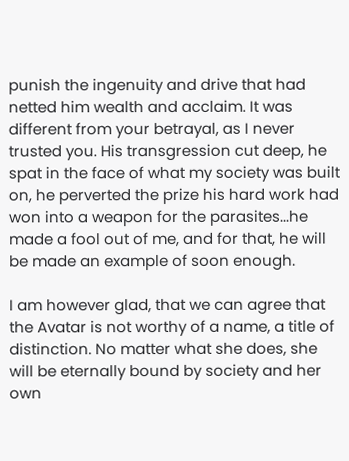punish the ingenuity and drive that had netted him wealth and acclaim. It was different from your betrayal, as I never trusted you. His transgression cut deep, he spat in the face of what my society was built on, he perverted the prize his hard work had won into a weapon for the parasites...he made a fool out of me, and for that, he will be made an example of soon enough.

I am however glad, that we can agree that the Avatar is not worthy of a name, a title of distinction. No matter what she does, she will be eternally bound by society and her own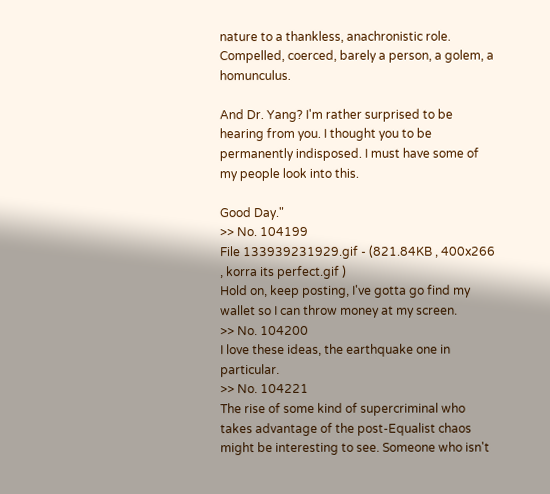nature to a thankless, anachronistic role. Compelled, coerced, barely a person, a golem, a homunculus.

And Dr. Yang? I'm rather surprised to be hearing from you. I thought you to be permanently indisposed. I must have some of my people look into this.

Good Day."
>> No. 104199
File 133939231929.gif - (821.84KB , 400x266 , korra its perfect.gif )
Hold on, keep posting, I've gotta go find my wallet so I can throw money at my screen.
>> No. 104200
I love these ideas, the earthquake one in particular.
>> No. 104221
The rise of some kind of supercriminal who takes advantage of the post-Equalist chaos might be interesting to see. Someone who isn't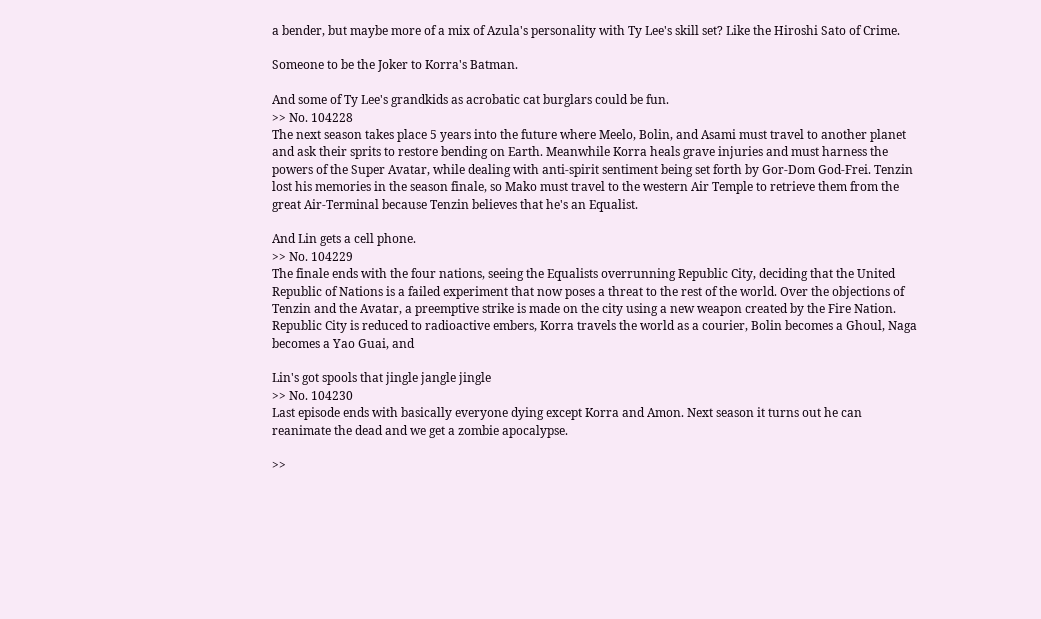a bender, but maybe more of a mix of Azula's personality with Ty Lee's skill set? Like the Hiroshi Sato of Crime.

Someone to be the Joker to Korra's Batman.

And some of Ty Lee's grandkids as acrobatic cat burglars could be fun.
>> No. 104228
The next season takes place 5 years into the future where Meelo, Bolin, and Asami must travel to another planet and ask their sprits to restore bending on Earth. Meanwhile Korra heals grave injuries and must harness the powers of the Super Avatar, while dealing with anti-spirit sentiment being set forth by Gor-Dom God-Frei. Tenzin lost his memories in the season finale, so Mako must travel to the western Air Temple to retrieve them from the great Air-Terminal because Tenzin believes that he's an Equalist.

And Lin gets a cell phone.
>> No. 104229
The finale ends with the four nations, seeing the Equalists overrunning Republic City, deciding that the United Republic of Nations is a failed experiment that now poses a threat to the rest of the world. Over the objections of Tenzin and the Avatar, a preemptive strike is made on the city using a new weapon created by the Fire Nation. Republic City is reduced to radioactive embers, Korra travels the world as a courier, Bolin becomes a Ghoul, Naga becomes a Yao Guai, and

Lin's got spools that jingle jangle jingle
>> No. 104230
Last episode ends with basically everyone dying except Korra and Amon. Next season it turns out he can reanimate the dead and we get a zombie apocalypse.

>>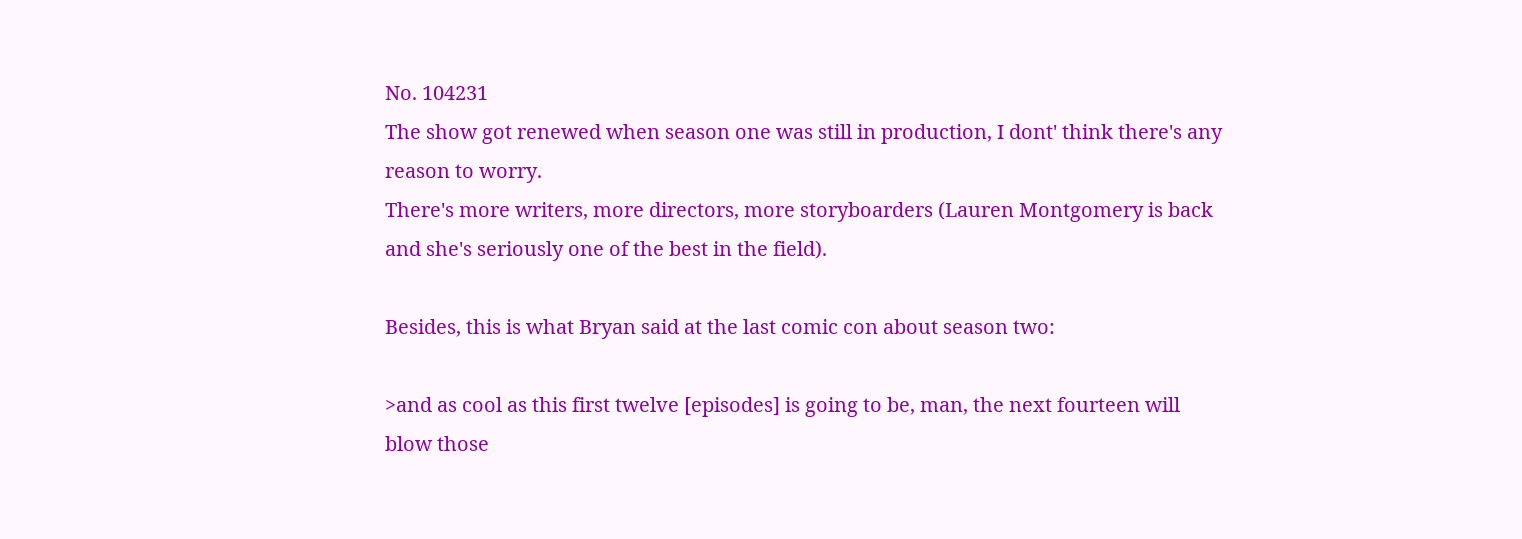No. 104231
The show got renewed when season one was still in production, I dont' think there's any reason to worry.
There's more writers, more directors, more storyboarders (Lauren Montgomery is back and she's seriously one of the best in the field).

Besides, this is what Bryan said at the last comic con about season two:

>and as cool as this first twelve [episodes] is going to be, man, the next fourteen will blow those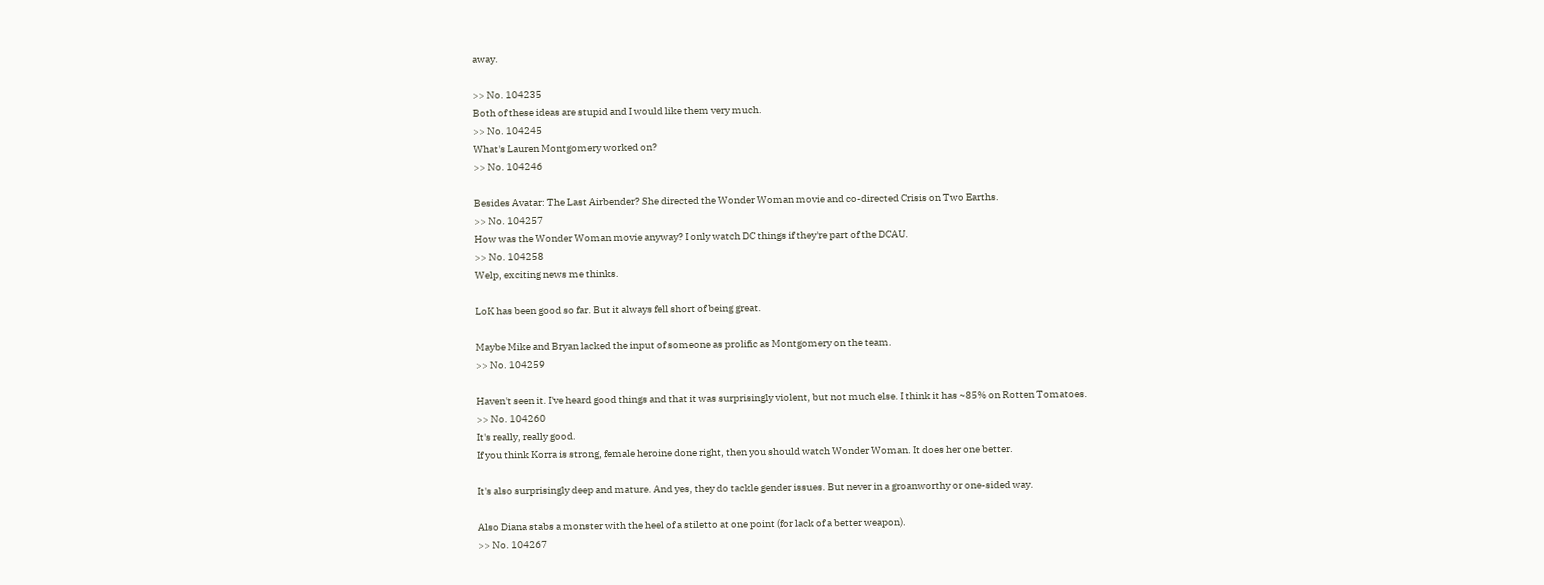away.

>> No. 104235
Both of these ideas are stupid and I would like them very much.
>> No. 104245
What's Lauren Montgomery worked on?
>> No. 104246

Besides Avatar: The Last Airbender? She directed the Wonder Woman movie and co-directed Crisis on Two Earths.
>> No. 104257
How was the Wonder Woman movie anyway? I only watch DC things if they're part of the DCAU.
>> No. 104258
Welp, exciting news me thinks.

LoK has been good so far. But it always fell short of being great.

Maybe Mike and Bryan lacked the input of someone as prolific as Montgomery on the team.
>> No. 104259

Haven't seen it. I've heard good things and that it was surprisingly violent, but not much else. I think it has ~85% on Rotten Tomatoes.
>> No. 104260
It's really, really good.
If you think Korra is strong, female heroine done right, then you should watch Wonder Woman. It does her one better.

It's also surprisingly deep and mature. And yes, they do tackle gender issues. But never in a groanworthy or one-sided way.

Also Diana stabs a monster with the heel of a stiletto at one point (for lack of a better weapon).
>> No. 104267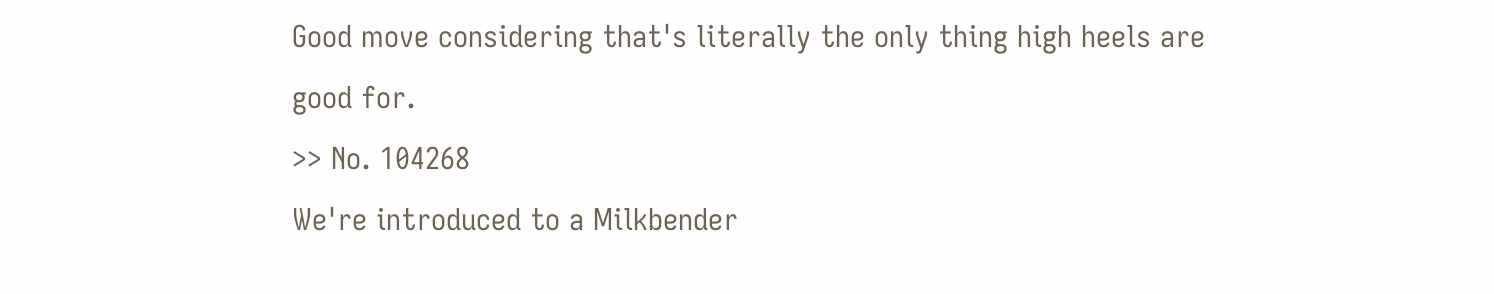Good move considering that's literally the only thing high heels are good for.
>> No. 104268
We're introduced to a Milkbender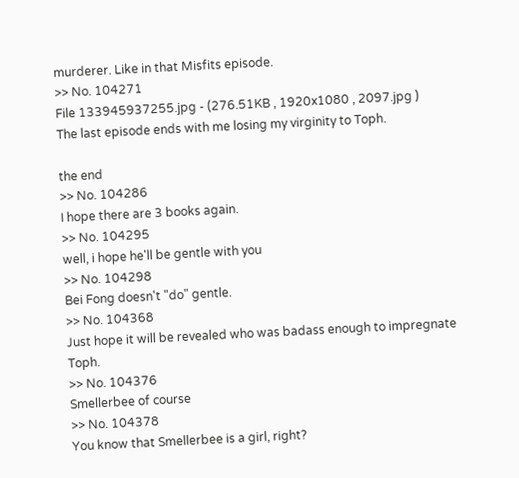murderer. Like in that Misfits episode.
>> No. 104271
File 133945937255.jpg - (276.51KB , 1920x1080 , 2097.jpg )
The last episode ends with me losing my virginity to Toph.

the end
>> No. 104286
I hope there are 3 books again.
>> No. 104295
well, i hope he'll be gentle with you
>> No. 104298
Bei Fong doesn't "do" gentle.
>> No. 104368
Just hope it will be revealed who was badass enough to impregnate Toph.
>> No. 104376
Smellerbee of course
>> No. 104378
You know that Smellerbee is a girl, right?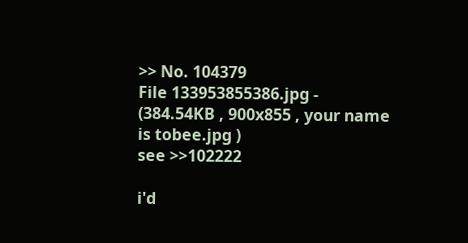>> No. 104379
File 133953855386.jpg - (384.54KB , 900x855 , your name is tobee.jpg )
see >>102222

i'd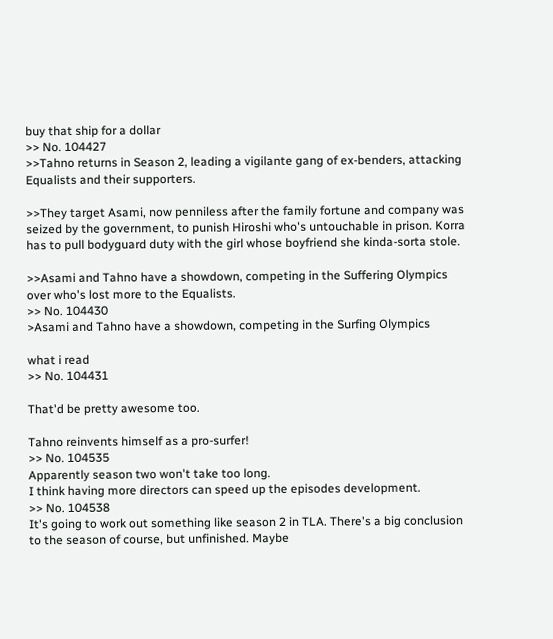buy that ship for a dollar
>> No. 104427
>>Tahno returns in Season 2, leading a vigilante gang of ex-benders, attacking Equalists and their supporters.

>>They target Asami, now penniless after the family fortune and company was seized by the government, to punish Hiroshi who's untouchable in prison. Korra has to pull bodyguard duty with the girl whose boyfriend she kinda-sorta stole.

>>Asami and Tahno have a showdown, competing in the Suffering Olympics over who's lost more to the Equalists.
>> No. 104430
>Asami and Tahno have a showdown, competing in the Surfing Olympics

what i read
>> No. 104431

That'd be pretty awesome too.

Tahno reinvents himself as a pro-surfer!
>> No. 104535
Apparently season two won't take too long.
I think having more directors can speed up the episodes development.
>> No. 104538
It's going to work out something like season 2 in TLA. There's a big conclusion to the season of course, but unfinished. Maybe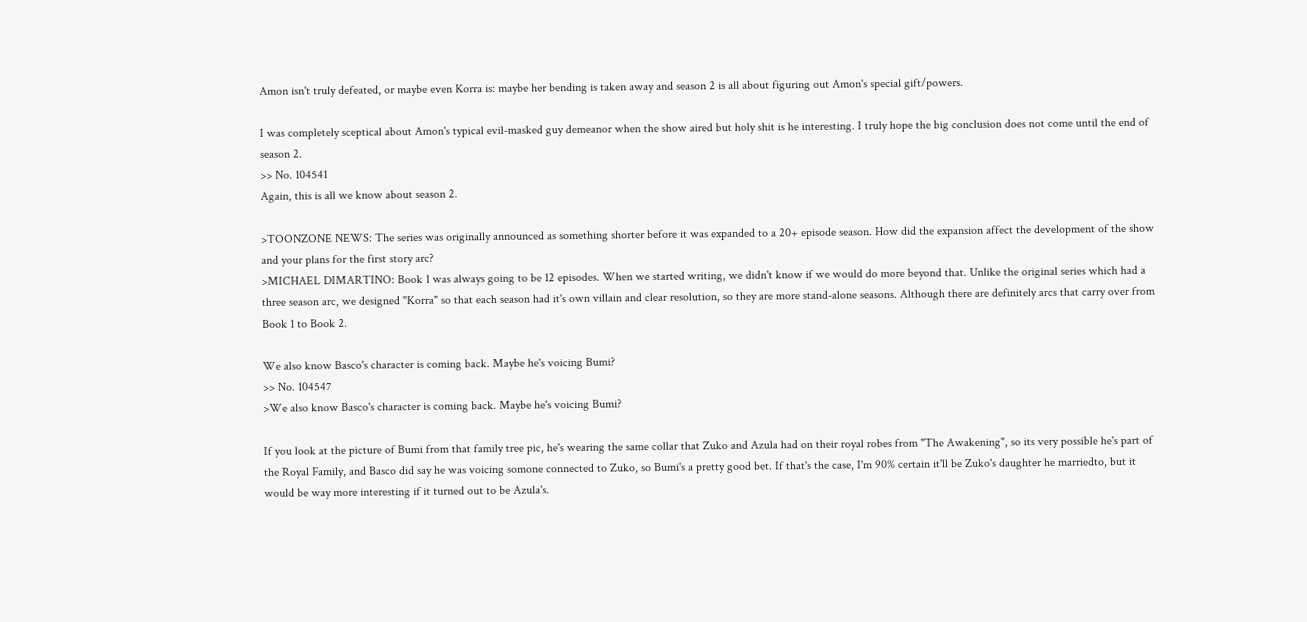Amon isn't truly defeated, or maybe even Korra is: maybe her bending is taken away and season 2 is all about figuring out Amon's special gift/powers.

I was completely sceptical about Amon's typical evil-masked guy demeanor when the show aired but holy shit is he interesting. I truly hope the big conclusion does not come until the end of season 2.
>> No. 104541
Again, this is all we know about season 2.

>TOONZONE NEWS: The series was originally announced as something shorter before it was expanded to a 20+ episode season. How did the expansion affect the development of the show and your plans for the first story arc?
>MICHAEL DIMARTINO: Book 1 was always going to be 12 episodes. When we started writing, we didn't know if we would do more beyond that. Unlike the original series which had a three season arc, we designed "Korra" so that each season had it's own villain and clear resolution, so they are more stand-alone seasons. Although there are definitely arcs that carry over from Book 1 to Book 2.

We also know Basco's character is coming back. Maybe he's voicing Bumi?
>> No. 104547
>We also know Basco's character is coming back. Maybe he's voicing Bumi?

If you look at the picture of Bumi from that family tree pic, he's wearing the same collar that Zuko and Azula had on their royal robes from "The Awakening", so its very possible he's part of the Royal Family, and Basco did say he was voicing somone connected to Zuko, so Bumi's a pretty good bet. If that's the case, I'm 90% certain it'll be Zuko's daughter he marriedto, but it would be way more interesting if it turned out to be Azula's.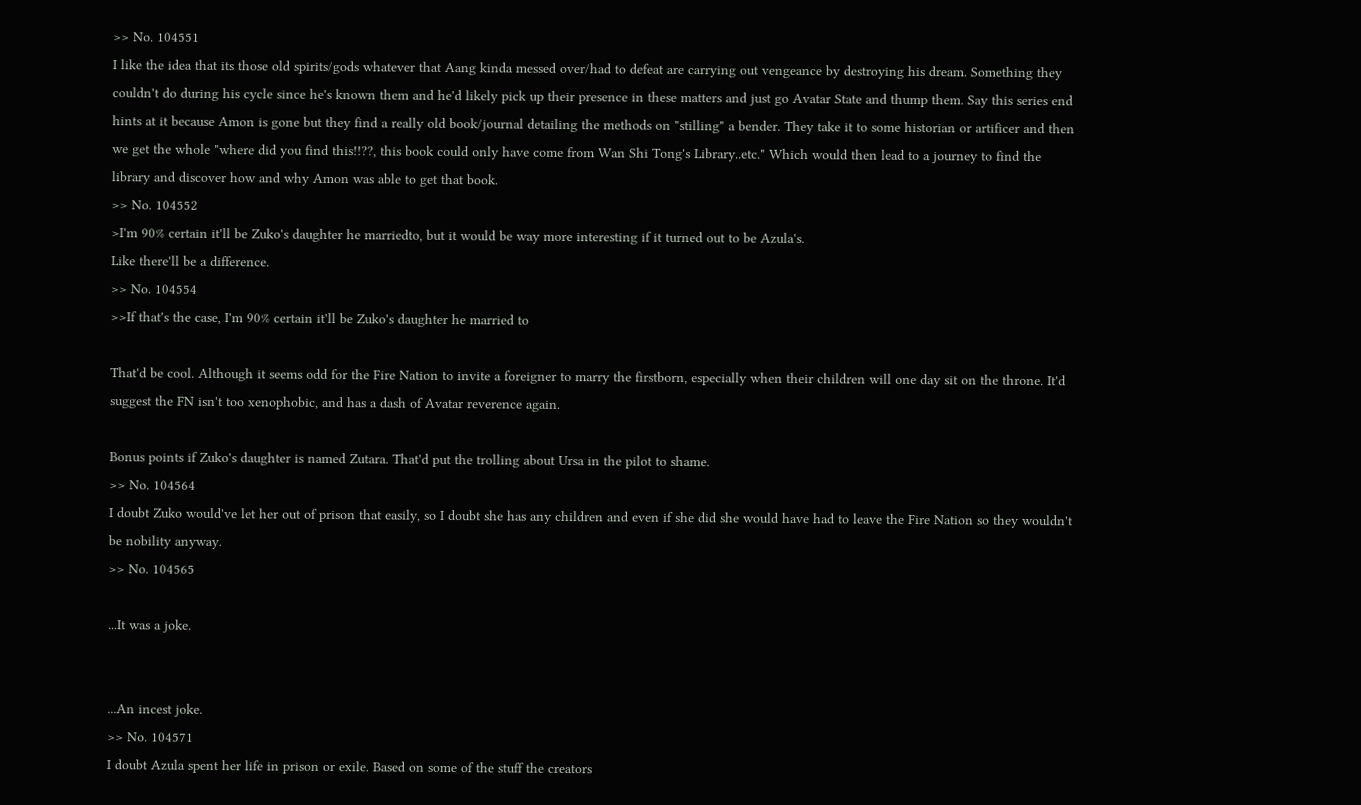>> No. 104551
I like the idea that its those old spirits/gods whatever that Aang kinda messed over/had to defeat are carrying out vengeance by destroying his dream. Something they couldn't do during his cycle since he's known them and he'd likely pick up their presence in these matters and just go Avatar State and thump them. Say this series end hints at it because Amon is gone but they find a really old book/journal detailing the methods on "stilling" a bender. They take it to some historian or artificer and then we get the whole "where did you find this!!??, this book could only have come from Wan Shi Tong's Library..etc." Which would then lead to a journey to find the library and discover how and why Amon was able to get that book.
>> No. 104552
>I'm 90% certain it'll be Zuko's daughter he marriedto, but it would be way more interesting if it turned out to be Azula's.
Like there'll be a difference.
>> No. 104554
>>If that's the case, I'm 90% certain it'll be Zuko's daughter he married to

That'd be cool. Although it seems odd for the Fire Nation to invite a foreigner to marry the firstborn, especially when their children will one day sit on the throne. It'd suggest the FN isn't too xenophobic, and has a dash of Avatar reverence again.

Bonus points if Zuko's daughter is named Zutara. That'd put the trolling about Ursa in the pilot to shame.
>> No. 104564
I doubt Zuko would've let her out of prison that easily, so I doubt she has any children and even if she did she would have had to leave the Fire Nation so they wouldn't be nobility anyway.
>> No. 104565

...It was a joke.


...An incest joke.
>> No. 104571
I doubt Azula spent her life in prison or exile. Based on some of the stuff the creators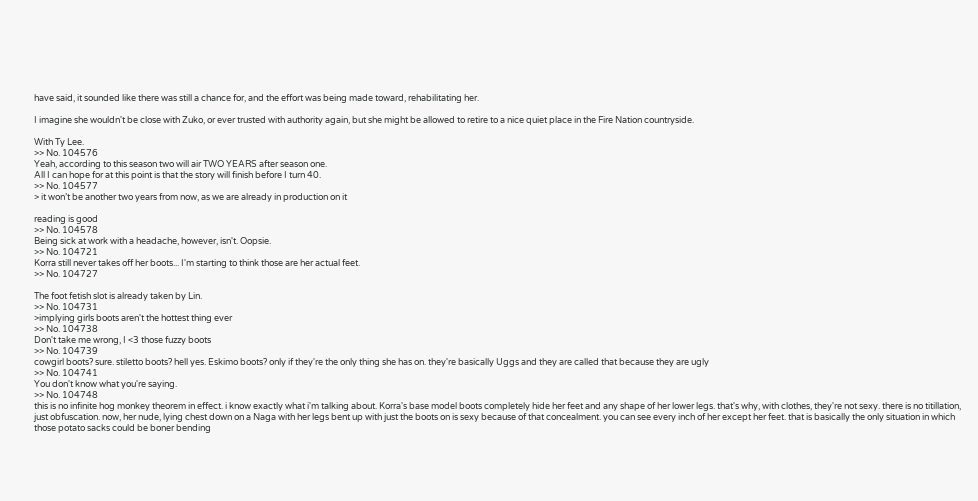have said, it sounded like there was still a chance for, and the effort was being made toward, rehabilitating her.

I imagine she wouldn't be close with Zuko, or ever trusted with authority again, but she might be allowed to retire to a nice quiet place in the Fire Nation countryside.

With Ty Lee.
>> No. 104576
Yeah, according to this season two will air TWO YEARS after season one.
All I can hope for at this point is that the story will finish before I turn 40.
>> No. 104577
> it won’t be another two years from now, as we are already in production on it

reading is good
>> No. 104578
Being sick at work with a headache, however, isn't. Oopsie.
>> No. 104721
Korra still never takes off her boots... I'm starting to think those are her actual feet.
>> No. 104727

The foot fetish slot is already taken by Lin.
>> No. 104731
>implying girls boots aren't the hottest thing ever
>> No. 104738
Don't take me wrong, I <3 those fuzzy boots
>> No. 104739
cowgirl boots? sure. stiletto boots? hell yes. Eskimo boots? only if they're the only thing she has on. they're basically Uggs and they are called that because they are ugly
>> No. 104741
You don't know what you're saying.
>> No. 104748
this is no infinite hog monkey theorem in effect. i know exactly what i'm talking about. Korra's base model boots completely hide her feet and any shape of her lower legs. that's why, with clothes, they're not sexy. there is no titillation, just obfuscation. now, her nude, lying chest down on a Naga with her legs bent up with just the boots on is sexy because of that concealment. you can see every inch of her except her feet. that is basically the only situation in which those potato sacks could be boner bending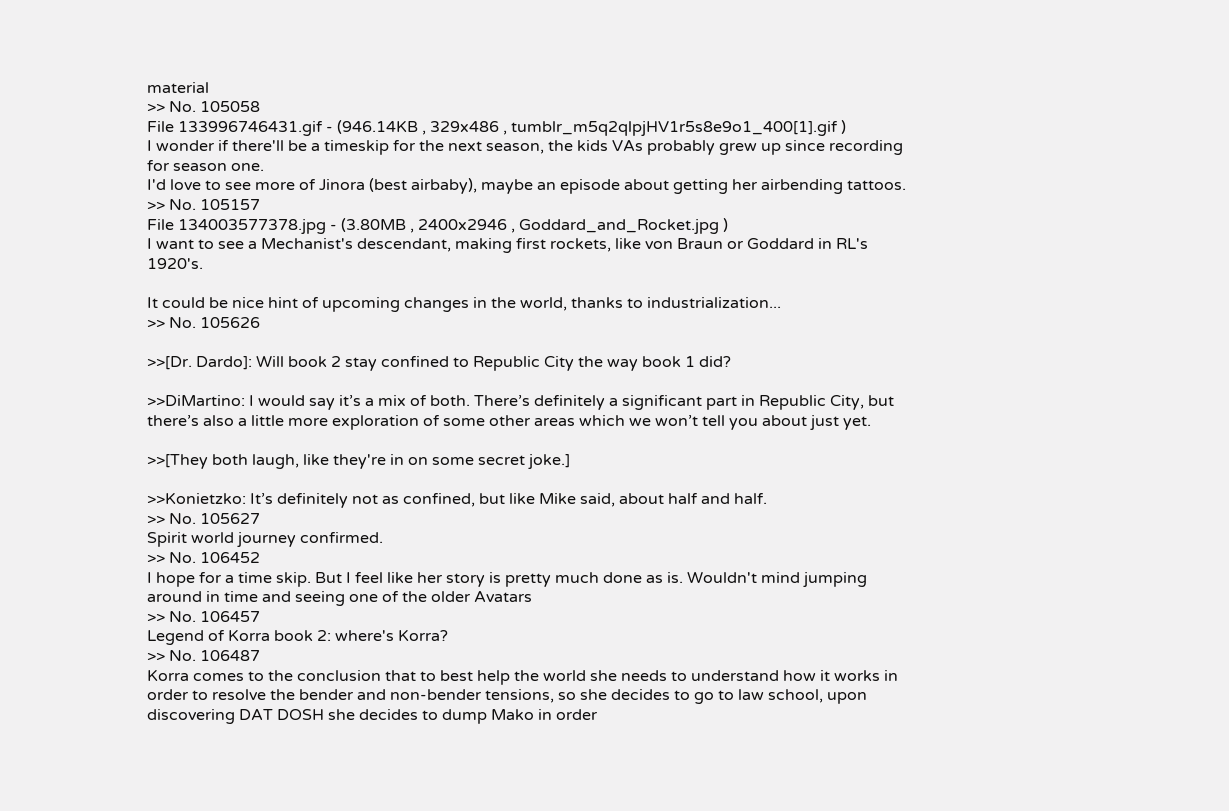material
>> No. 105058
File 133996746431.gif - (946.14KB , 329x486 , tumblr_m5q2qlpjHV1r5s8e9o1_400[1].gif )
I wonder if there'll be a timeskip for the next season, the kids VAs probably grew up since recording for season one.
I'd love to see more of Jinora (best airbaby), maybe an episode about getting her airbending tattoos.
>> No. 105157
File 134003577378.jpg - (3.80MB , 2400x2946 , Goddard_and_Rocket.jpg )
I want to see a Mechanist's descendant, making first rockets, like von Braun or Goddard in RL's 1920's.

It could be nice hint of upcoming changes in the world, thanks to industrialization...
>> No. 105626

>>[Dr. Dardo]: Will book 2 stay confined to Republic City the way book 1 did?

>>DiMartino: I would say it’s a mix of both. There’s definitely a significant part in Republic City, but there’s also a little more exploration of some other areas which we won’t tell you about just yet.

>>[They both laugh, like they're in on some secret joke.]

>>Konietzko: It’s definitely not as confined, but like Mike said, about half and half.
>> No. 105627
Spirit world journey confirmed.
>> No. 106452
I hope for a time skip. But I feel like her story is pretty much done as is. Wouldn't mind jumping around in time and seeing one of the older Avatars
>> No. 106457
Legend of Korra book 2: where's Korra?
>> No. 106487
Korra comes to the conclusion that to best help the world she needs to understand how it works in order to resolve the bender and non-bender tensions, so she decides to go to law school, upon discovering DAT DOSH she decides to dump Mako in order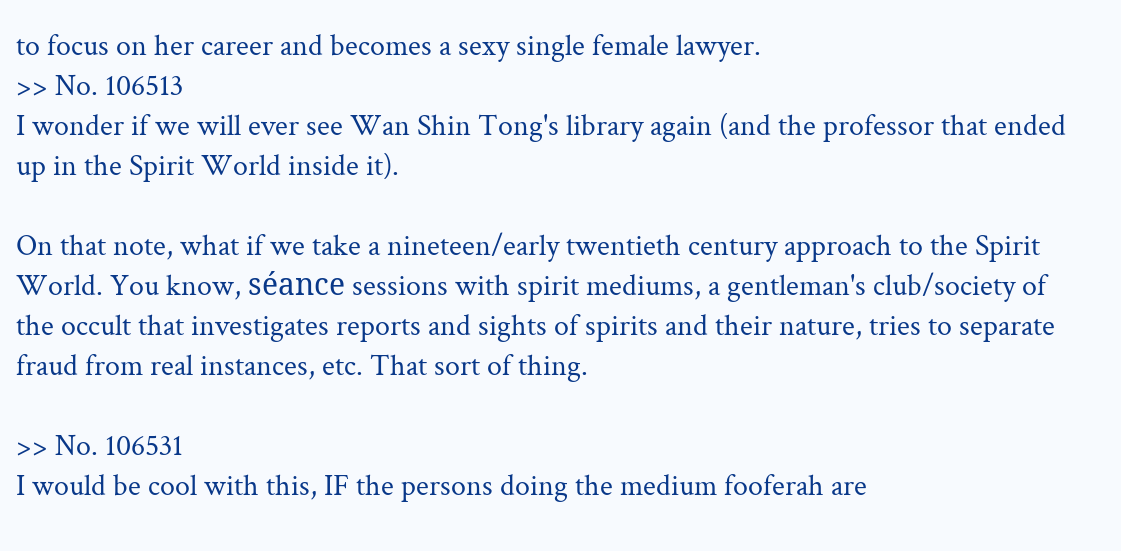to focus on her career and becomes a sexy single female lawyer.
>> No. 106513
I wonder if we will ever see Wan Shin Tong's library again (and the professor that ended up in the Spirit World inside it).

On that note, what if we take a nineteen/early twentieth century approach to the Spirit World. You know, séance sessions with spirit mediums, a gentleman's club/society of the occult that investigates reports and sights of spirits and their nature, tries to separate fraud from real instances, etc. That sort of thing.

>> No. 106531
I would be cool with this, IF the persons doing the medium fooferah are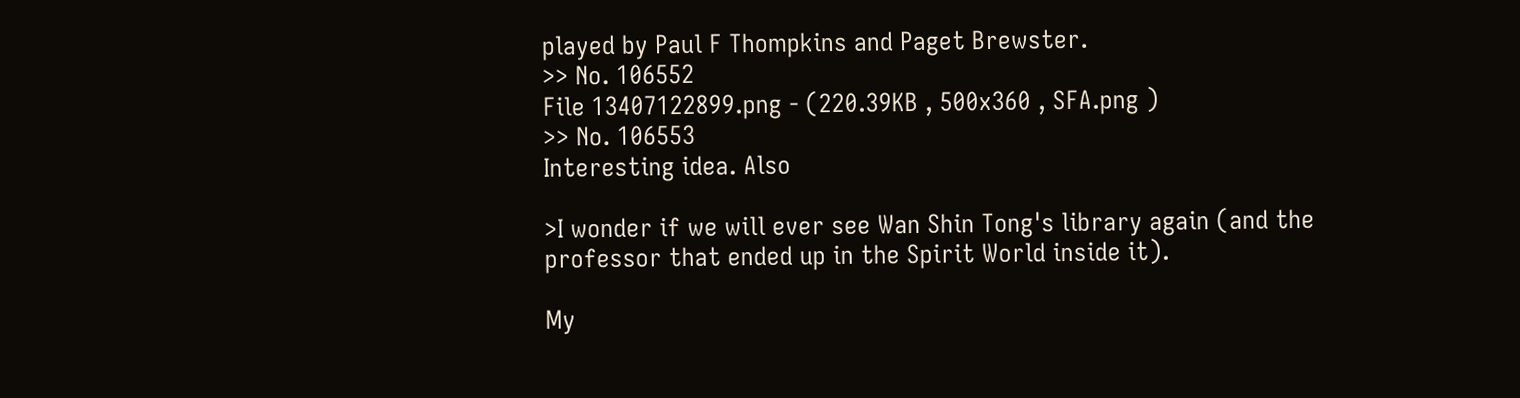played by Paul F Thompkins and Paget Brewster.
>> No. 106552
File 13407122899.png - (220.39KB , 500x360 , SFA.png )
>> No. 106553
Interesting idea. Also

>I wonder if we will ever see Wan Shin Tong's library again (and the professor that ended up in the Spirit World inside it).

My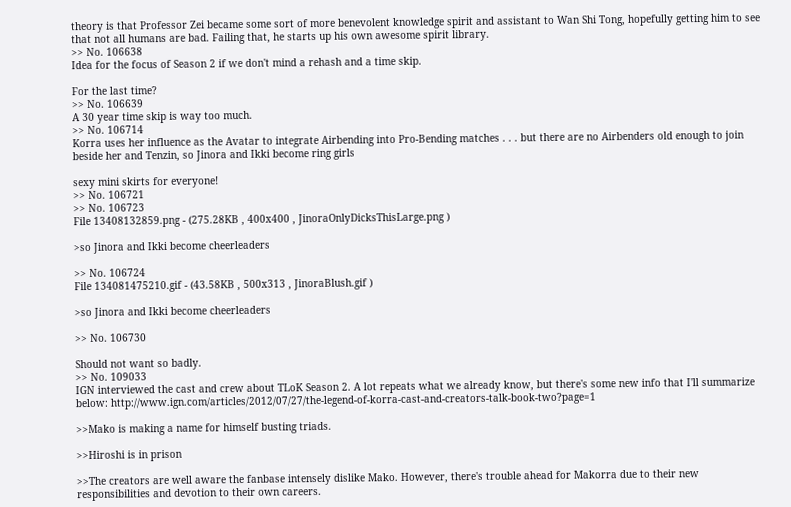theory is that Professor Zei became some sort of more benevolent knowledge spirit and assistant to Wan Shi Tong, hopefully getting him to see that not all humans are bad. Failing that, he starts up his own awesome spirit library.
>> No. 106638
Idea for the focus of Season 2 if we don't mind a rehash and a time skip.

For the last time?
>> No. 106639
A 30 year time skip is way too much.
>> No. 106714
Korra uses her influence as the Avatar to integrate Airbending into Pro-Bending matches . . . but there are no Airbenders old enough to join beside her and Tenzin, so Jinora and Ikki become ring girls

sexy mini skirts for everyone!
>> No. 106721
>> No. 106723
File 13408132859.png - (275.28KB , 400x400 , JinoraOnlyDicksThisLarge.png )

>so Jinora and Ikki become cheerleaders

>> No. 106724
File 134081475210.gif - (43.58KB , 500x313 , JinoraBlush.gif )

>so Jinora and Ikki become cheerleaders

>> No. 106730

Should not want so badly.
>> No. 109033
IGN interviewed the cast and crew about TLoK Season 2. A lot repeats what we already know, but there's some new info that I'll summarize below: http://www.ign.com/articles/2012/07/27/the-legend-of-korra-cast-and-creators-talk-book-two?page=1

>>Mako is making a name for himself busting triads.

>>Hiroshi is in prison

>>The creators are well aware the fanbase intensely dislike Mako. However, there's trouble ahead for Makorra due to their new responsibilities and devotion to their own careers.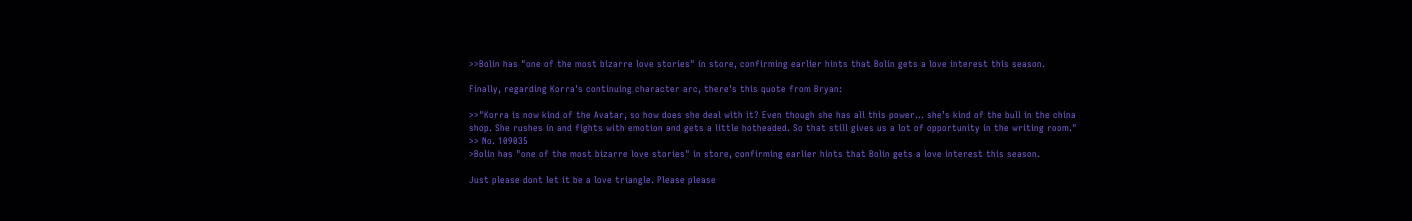>>Bolin has "one of the most bizarre love stories" in store, confirming earlier hints that Bolin gets a love interest this season.

Finally, regarding Korra's continuing character arc, there's this quote from Bryan:

>>"Korra is now kind of the Avatar, so how does she deal with it? Even though she has all this power... she’s kind of the bull in the china shop. She rushes in and fights with emotion and gets a little hotheaded. So that still gives us a lot of opportunity in the writing room."
>> No. 109035
>Bolin has "one of the most bizarre love stories" in store, confirming earlier hints that Bolin gets a love interest this season.

Just please dont let it be a love triangle. Please please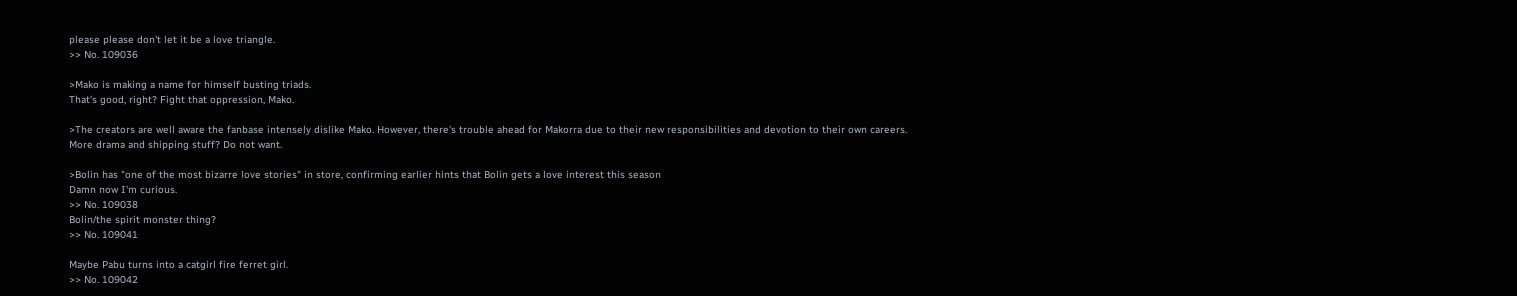please please don't let it be a love triangle.
>> No. 109036

>Mako is making a name for himself busting triads.
That's good, right? Fight that oppression, Mako.

>The creators are well aware the fanbase intensely dislike Mako. However, there's trouble ahead for Makorra due to their new responsibilities and devotion to their own careers.
More drama and shipping stuff? Do not want.

>Bolin has "one of the most bizarre love stories" in store, confirming earlier hints that Bolin gets a love interest this season
Damn now I'm curious.
>> No. 109038
Bolin/the spirit monster thing?
>> No. 109041

Maybe Pabu turns into a catgirl fire ferret girl.
>> No. 109042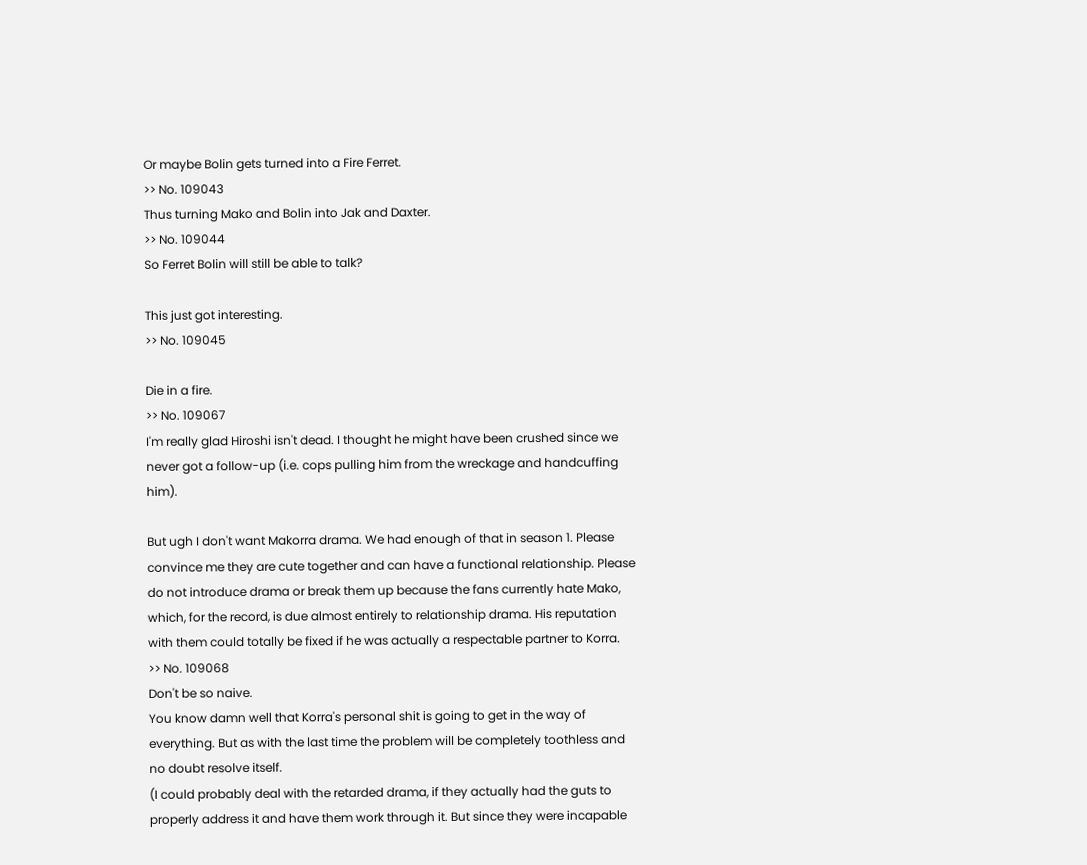Or maybe Bolin gets turned into a Fire Ferret.
>> No. 109043
Thus turning Mako and Bolin into Jak and Daxter.
>> No. 109044
So Ferret Bolin will still be able to talk?

This just got interesting.
>> No. 109045

Die in a fire.
>> No. 109067
I'm really glad Hiroshi isn't dead. I thought he might have been crushed since we never got a follow-up (i.e. cops pulling him from the wreckage and handcuffing him).

But ugh I don't want Makorra drama. We had enough of that in season 1. Please convince me they are cute together and can have a functional relationship. Please do not introduce drama or break them up because the fans currently hate Mako, which, for the record, is due almost entirely to relationship drama. His reputation with them could totally be fixed if he was actually a respectable partner to Korra.
>> No. 109068
Don't be so naive.
You know damn well that Korra's personal shit is going to get in the way of everything. But as with the last time the problem will be completely toothless and no doubt resolve itself.
(I could probably deal with the retarded drama, if they actually had the guts to properly address it and have them work through it. But since they were incapable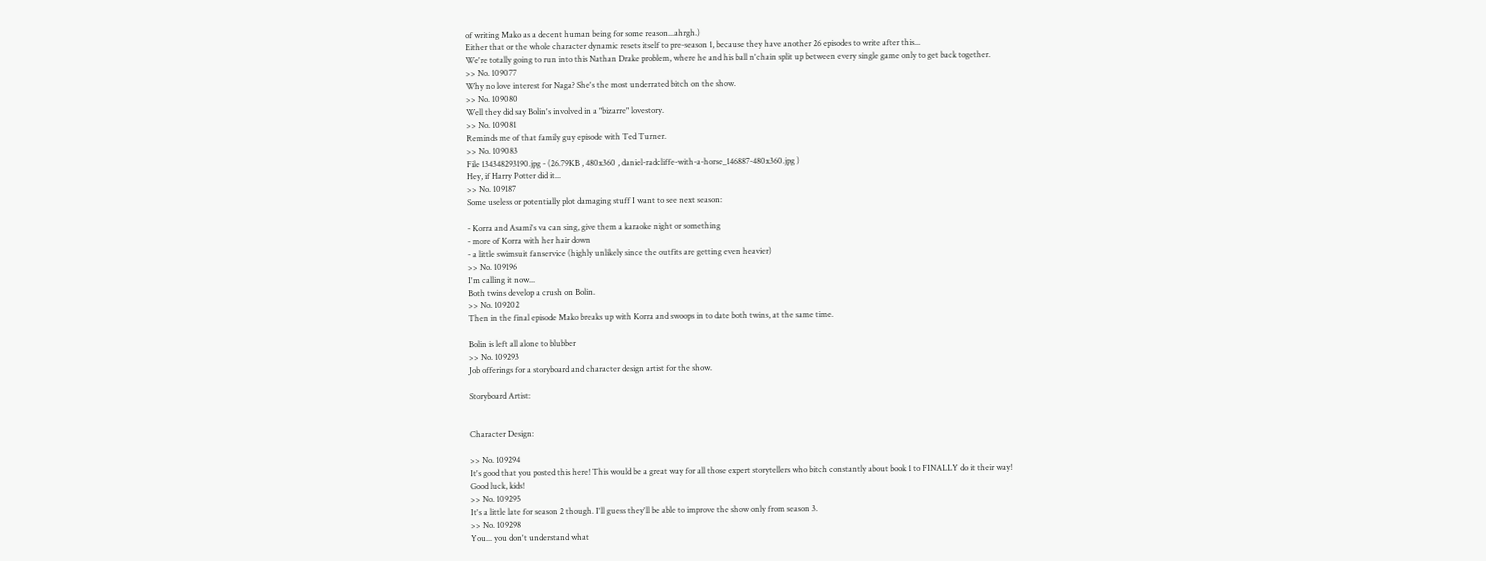of writing Mako as a decent human being for some reason...ahrgh.)
Either that or the whole character dynamic resets itself to pre-season 1, because they have another 26 episodes to write after this...
We're totally going to run into this Nathan Drake problem, where he and his ball n'chain split up between every single game only to get back together.
>> No. 109077
Why no love interest for Naga? She's the most underrated bitch on the show.
>> No. 109080
Well they did say Bolin's involved in a "bizarre" lovestory.
>> No. 109081
Reminds me of that family guy episode with Ted Turner.
>> No. 109083
File 134348293190.jpg - (26.79KB , 480x360 , daniel-radcliffe-with-a-horse_146887-480x360.jpg )
Hey, if Harry Potter did it...
>> No. 109187
Some useless or potentially plot damaging stuff I want to see next season:

- Korra and Asami's va can sing, give them a karaoke night or something
- more of Korra with her hair down
- a little swimsuit fanservice (highly unlikely since the outfits are getting even heavier)
>> No. 109196
I'm calling it now...
Both twins develop a crush on Bolin.
>> No. 109202
Then in the final episode Mako breaks up with Korra and swoops in to date both twins, at the same time.

Bolin is left all alone to blubber
>> No. 109293
Job offerings for a storyboard and character design artist for the show.

Storyboard Artist:


Character Design:

>> No. 109294
It's good that you posted this here! This would be a great way for all those expert storytellers who bitch constantly about book 1 to FINALLY do it their way!
Good luck, kids!
>> No. 109295
It's a little late for season 2 though. I'll guess they'll be able to improve the show only from season 3.
>> No. 109298
You... you don't understand what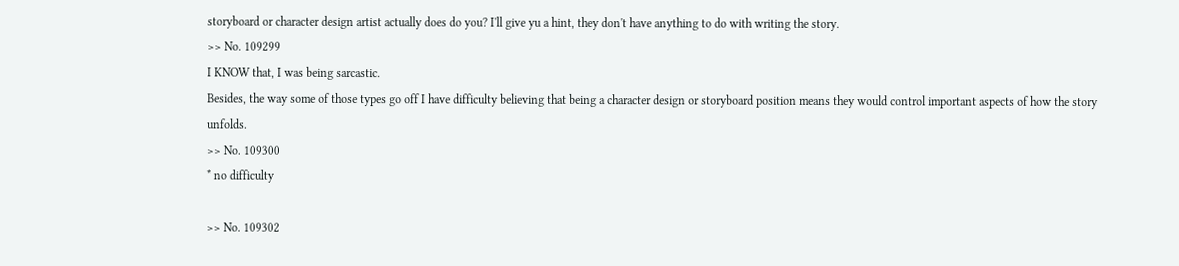storyboard or character design artist actually does do you? I'll give yu a hint, they don't have anything to do with writing the story.
>> No. 109299
I KNOW that, I was being sarcastic.
Besides, the way some of those types go off I have difficulty believing that being a character design or storyboard position means they would control important aspects of how the story unfolds.
>> No. 109300
* no difficulty

>> No. 109302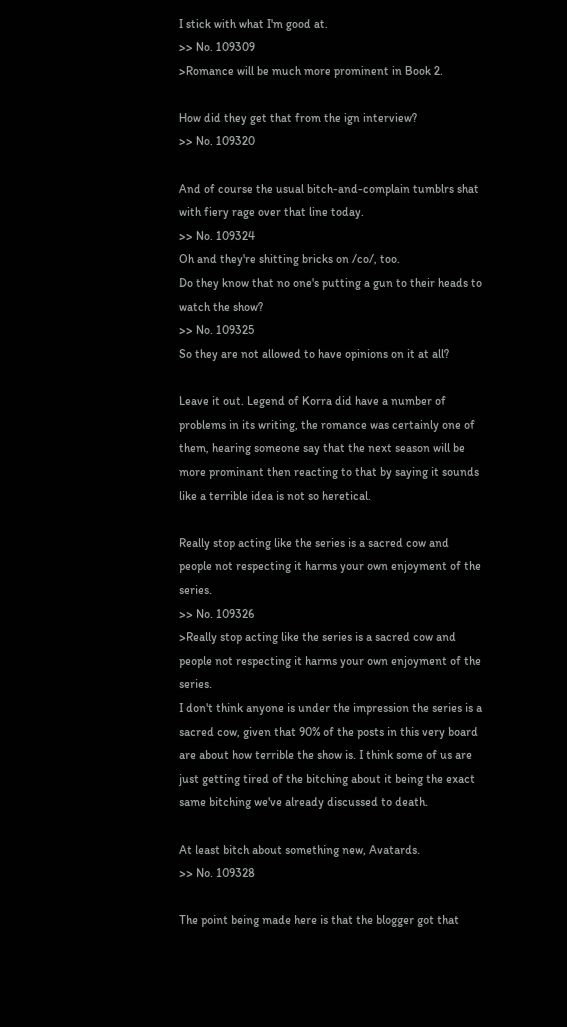I stick with what I'm good at.
>> No. 109309
>Romance will be much more prominent in Book 2.

How did they get that from the ign interview?
>> No. 109320

And of course the usual bitch-and-complain tumblrs shat with fiery rage over that line today.
>> No. 109324
Oh and they're shitting bricks on /co/, too.
Do they know that no one's putting a gun to their heads to watch the show?
>> No. 109325
So they are not allowed to have opinions on it at all?

Leave it out. Legend of Korra did have a number of problems in its writing, the romance was certainly one of them, hearing someone say that the next season will be more prominant then reacting to that by saying it sounds like a terrible idea is not so heretical.

Really stop acting like the series is a sacred cow and people not respecting it harms your own enjoyment of the series.
>> No. 109326
>Really stop acting like the series is a sacred cow and people not respecting it harms your own enjoyment of the series.
I don't think anyone is under the impression the series is a sacred cow, given that 90% of the posts in this very board are about how terrible the show is. I think some of us are just getting tired of the bitching about it being the exact same bitching we've already discussed to death.

At least bitch about something new, Avatards.
>> No. 109328

The point being made here is that the blogger got that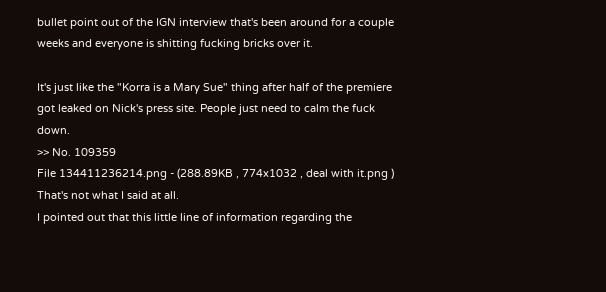bullet point out of the IGN interview that's been around for a couple weeks and everyone is shitting fucking bricks over it.

It's just like the "Korra is a Mary Sue" thing after half of the premiere got leaked on Nick's press site. People just need to calm the fuck down.
>> No. 109359
File 134411236214.png - (288.89KB , 774x1032 , deal with it.png )
That's not what I said at all.
I pointed out that this little line of information regarding the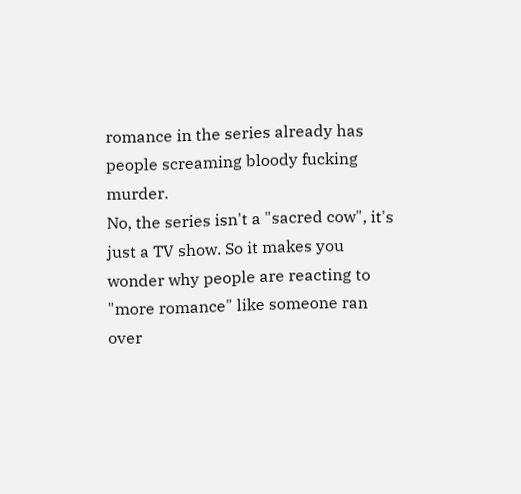romance in the series already has people screaming bloody fucking murder.
No, the series isn't a "sacred cow", it's just a TV show. So it makes you wonder why people are reacting to "more romance" like someone ran over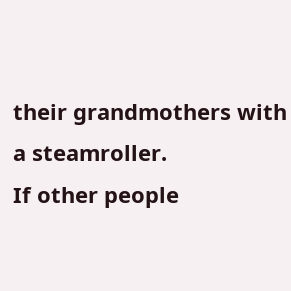their grandmothers with a steamroller.
If other people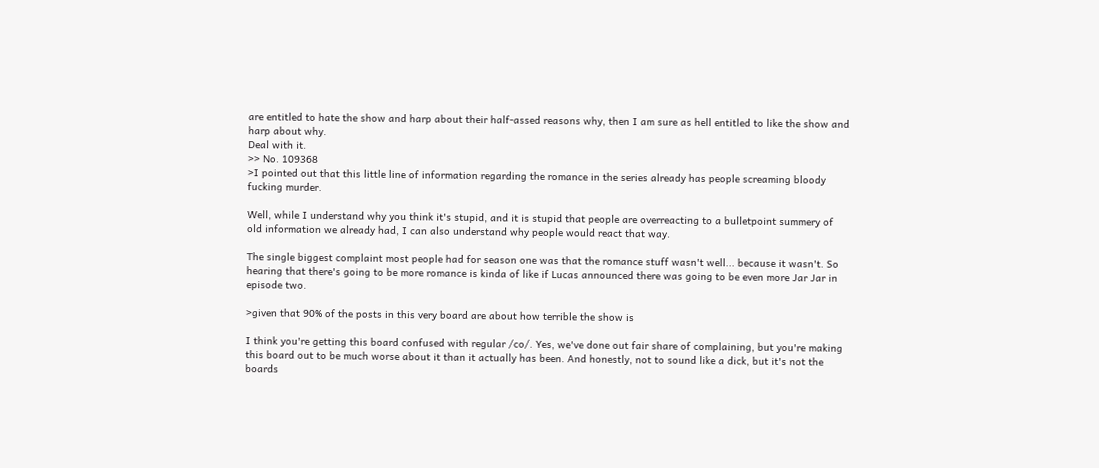are entitled to hate the show and harp about their half-assed reasons why, then I am sure as hell entitled to like the show and harp about why.
Deal with it.
>> No. 109368
>I pointed out that this little line of information regarding the romance in the series already has people screaming bloody fucking murder.

Well, while I understand why you think it's stupid, and it is stupid that people are overreacting to a bulletpoint summery of old information we already had, I can also understand why people would react that way.

The single biggest complaint most people had for season one was that the romance stuff wasn't well... because it wasn't. So hearing that there's going to be more romance is kinda of like if Lucas announced there was going to be even more Jar Jar in episode two.

>given that 90% of the posts in this very board are about how terrible the show is

I think you're getting this board confused with regular /co/. Yes, we've done out fair share of complaining, but you're making this board out to be much worse about it than it actually has been. And honestly, not to sound like a dick, but it's not the boards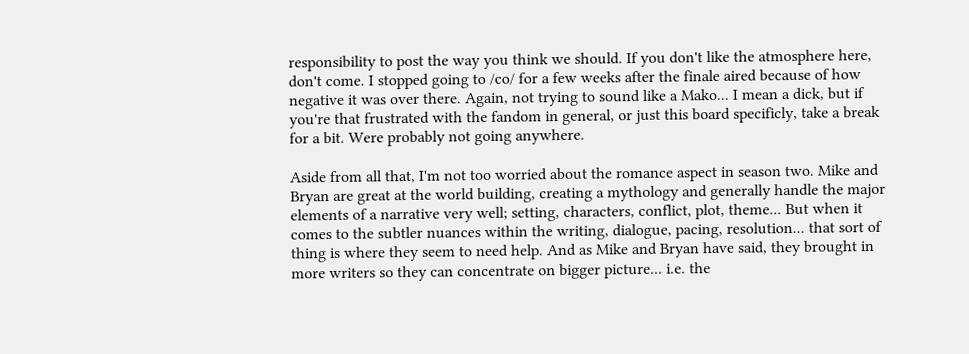responsibility to post the way you think we should. If you don't like the atmosphere here, don't come. I stopped going to /co/ for a few weeks after the finale aired because of how negative it was over there. Again, not trying to sound like a Mako... I mean a dick, but if you're that frustrated with the fandom in general, or just this board specificly, take a break for a bit. Were probably not going anywhere.

Aside from all that, I'm not too worried about the romance aspect in season two. Mike and Bryan are great at the world building, creating a mythology and generally handle the major elements of a narrative very well; setting, characters, conflict, plot, theme... But when it comes to the subtler nuances within the writing, dialogue, pacing, resolution... that sort of thing is where they seem to need help. And as Mike and Bryan have said, they brought in more writers so they can concentrate on bigger picture... i.e. the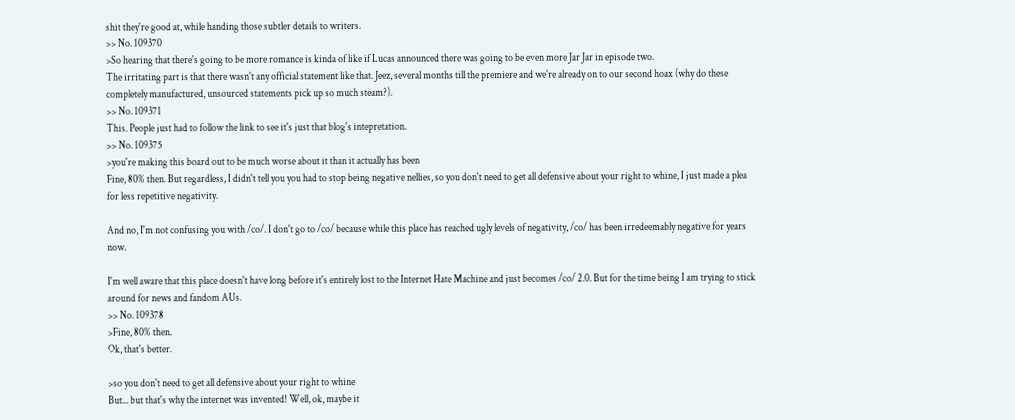shit they're good at, while handing those subtler details to writers.
>> No. 109370
>So hearing that there's going to be more romance is kinda of like if Lucas announced there was going to be even more Jar Jar in episode two.
The irritating part is that there wasn't any official statement like that. Jeez, several months till the premiere and we're already on to our second hoax (why do these completely manufactured, unsourced statements pick up so much steam?).
>> No. 109371
This. People just had to follow the link to see it's just that blog's intepretation.
>> No. 109375
>you're making this board out to be much worse about it than it actually has been
Fine, 80% then. But regardless, I didn't tell you you had to stop being negative nellies, so you don't need to get all defensive about your right to whine, I just made a plea for less repetitive negativity.

And no, I'm not confusing you with /co/. I don't go to /co/ because while this place has reached ugly levels of negativity, /co/ has been irredeemably negative for years now.

I'm well aware that this place doesn't have long before it's entirely lost to the Internet Hate Machine and just becomes /co/ 2.0. But for the time being I am trying to stick around for news and fandom AUs.
>> No. 109378
>Fine, 80% then.
Ok, that's better.

>so you don't need to get all defensive about your right to whine
But... but that's why the internet was invented! Well, ok, maybe it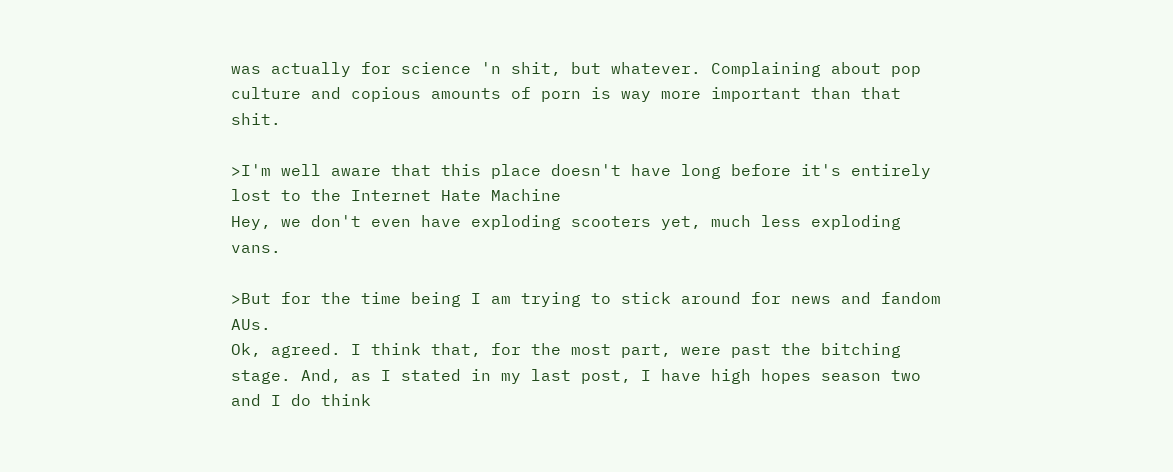was actually for science 'n shit, but whatever. Complaining about pop culture and copious amounts of porn is way more important than that shit.

>I'm well aware that this place doesn't have long before it's entirely lost to the Internet Hate Machine
Hey, we don't even have exploding scooters yet, much less exploding vans.

>But for the time being I am trying to stick around for news and fandom AUs.
Ok, agreed. I think that, for the most part, were past the bitching stage. And, as I stated in my last post, I have high hopes season two and I do think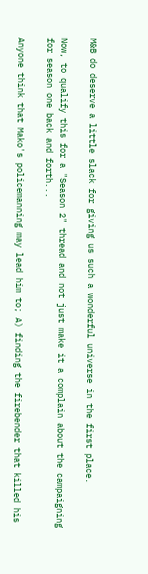M&B do deserve a little slack for giving us such a wonderful universe in the first place.

Now, to qualify this for a "Season 2" thread and not just make it a complain about the campaigning for season one back and forth...

Anyone think that Mako's policemanning may lead him to; A) finding the firebender that killed his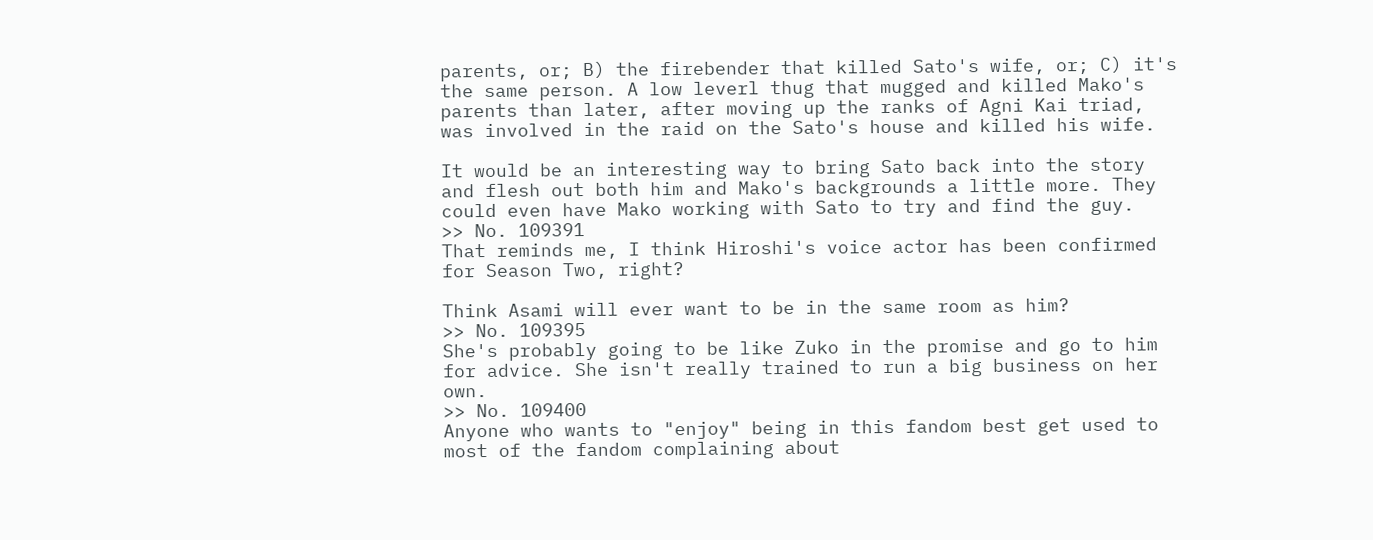parents, or; B) the firebender that killed Sato's wife, or; C) it's the same person. A low leverl thug that mugged and killed Mako's parents than later, after moving up the ranks of Agni Kai triad, was involved in the raid on the Sato's house and killed his wife.

It would be an interesting way to bring Sato back into the story and flesh out both him and Mako's backgrounds a little more. They could even have Mako working with Sato to try and find the guy.
>> No. 109391
That reminds me, I think Hiroshi's voice actor has been confirmed for Season Two, right?

Think Asami will ever want to be in the same room as him?
>> No. 109395
She's probably going to be like Zuko in the promise and go to him for advice. She isn't really trained to run a big business on her own.
>> No. 109400
Anyone who wants to "enjoy" being in this fandom best get used to most of the fandom complaining about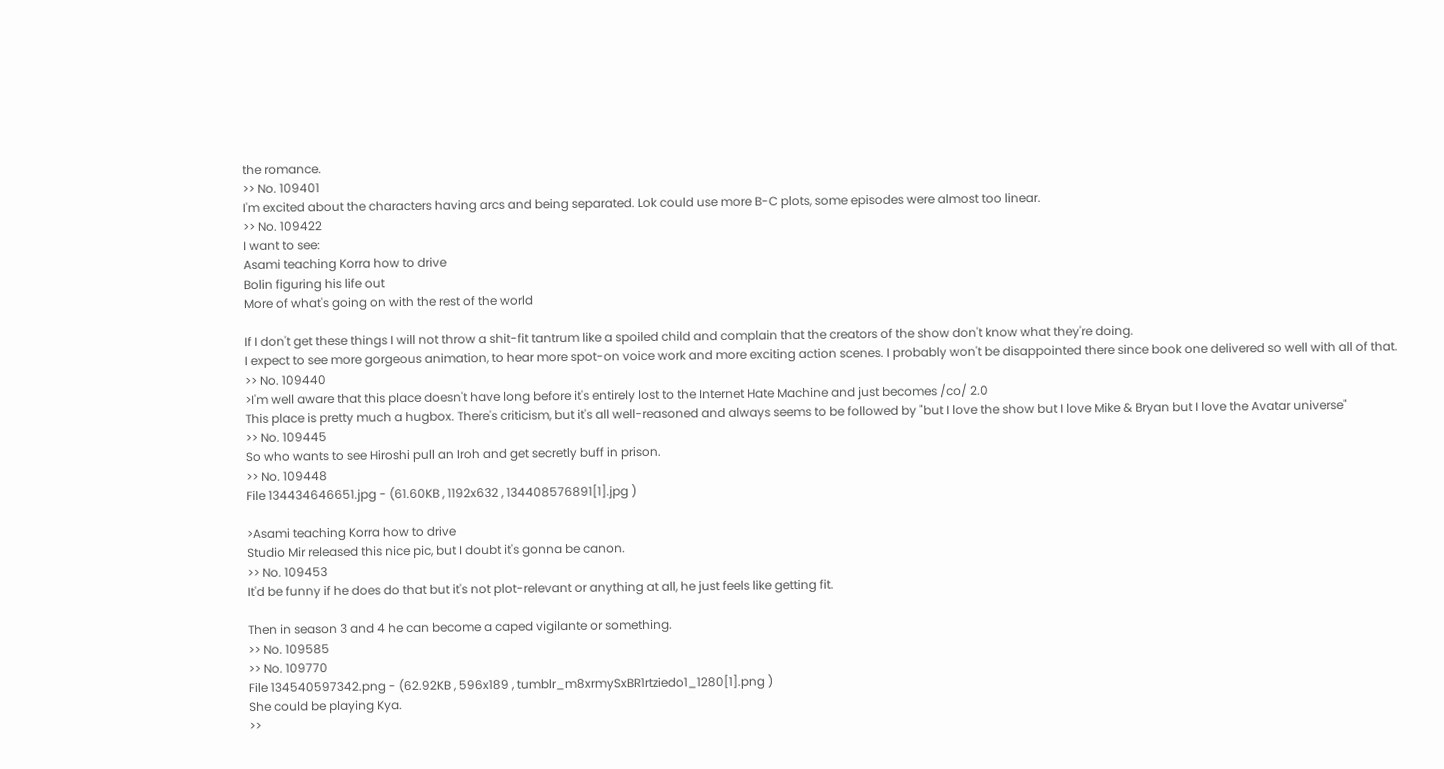the romance.
>> No. 109401
I'm excited about the characters having arcs and being separated. Lok could use more B-C plots, some episodes were almost too linear.
>> No. 109422
I want to see:
Asami teaching Korra how to drive
Bolin figuring his life out
More of what's going on with the rest of the world

If I don't get these things I will not throw a shit-fit tantrum like a spoiled child and complain that the creators of the show don't know what they're doing.
I expect to see more gorgeous animation, to hear more spot-on voice work and more exciting action scenes. I probably won't be disappointed there since book one delivered so well with all of that.
>> No. 109440
>I'm well aware that this place doesn't have long before it's entirely lost to the Internet Hate Machine and just becomes /co/ 2.0
This place is pretty much a hugbox. There's criticism, but it's all well-reasoned and always seems to be followed by "but I love the show but I love Mike & Bryan but I love the Avatar universe"
>> No. 109445
So who wants to see Hiroshi pull an Iroh and get secretly buff in prison.
>> No. 109448
File 134434646651.jpg - (61.60KB , 1192x632 , 134408576891[1].jpg )

>Asami teaching Korra how to drive
Studio Mir released this nice pic, but I doubt it's gonna be canon.
>> No. 109453
It'd be funny if he does do that but it's not plot-relevant or anything at all, he just feels like getting fit.

Then in season 3 and 4 he can become a caped vigilante or something.
>> No. 109585
>> No. 109770
File 134540597342.png - (62.92KB , 596x189 , tumblr_m8xrmySxBR1rtziedo1_1280[1].png )
She could be playing Kya.
>>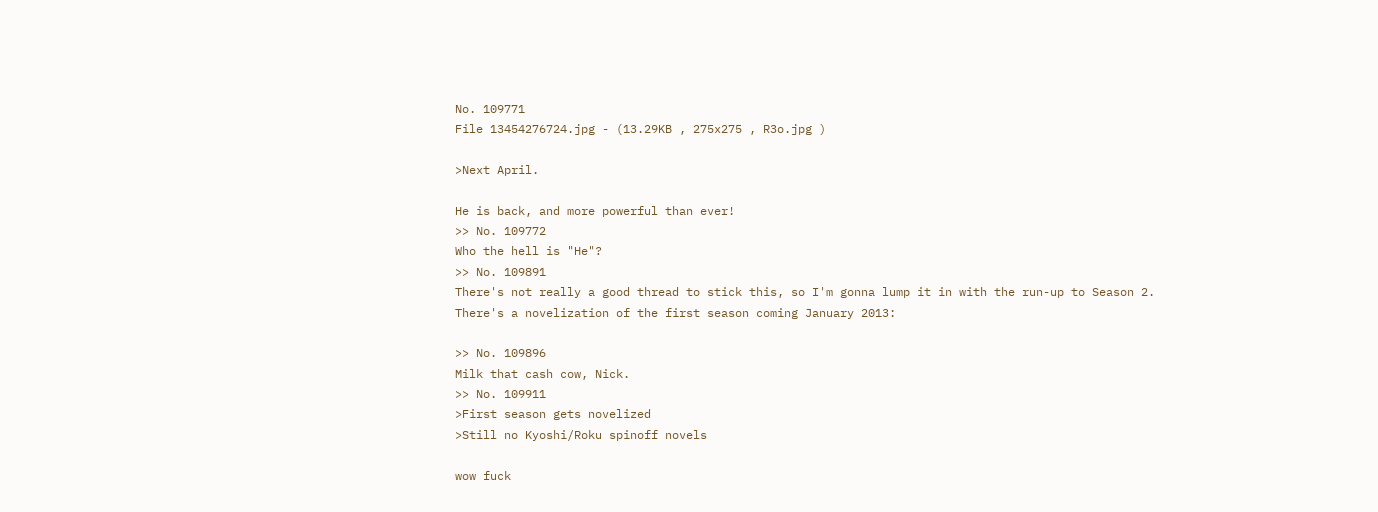No. 109771
File 13454276724.jpg - (13.29KB , 275x275 , R3o.jpg )

>Next April.

He is back, and more powerful than ever!
>> No. 109772
Who the hell is "He"?
>> No. 109891
There's not really a good thread to stick this, so I'm gonna lump it in with the run-up to Season 2. There's a novelization of the first season coming January 2013:

>> No. 109896
Milk that cash cow, Nick.
>> No. 109911
>First season gets novelized
>Still no Kyoshi/Roku spinoff novels

wow fuck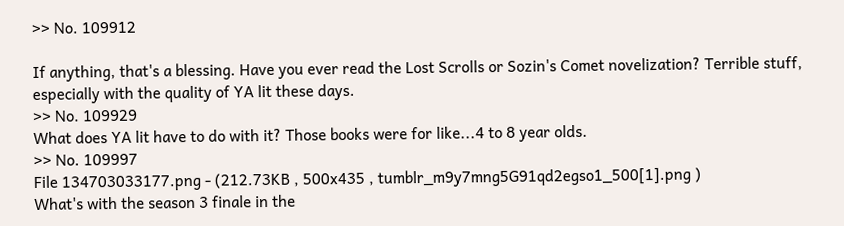>> No. 109912

If anything, that's a blessing. Have you ever read the Lost Scrolls or Sozin's Comet novelization? Terrible stuff, especially with the quality of YA lit these days.
>> No. 109929
What does YA lit have to do with it? Those books were for like...4 to 8 year olds.
>> No. 109997
File 134703033177.png - (212.73KB , 500x435 , tumblr_m9y7mng5G91qd2egso1_500[1].png )
What's with the season 3 finale in the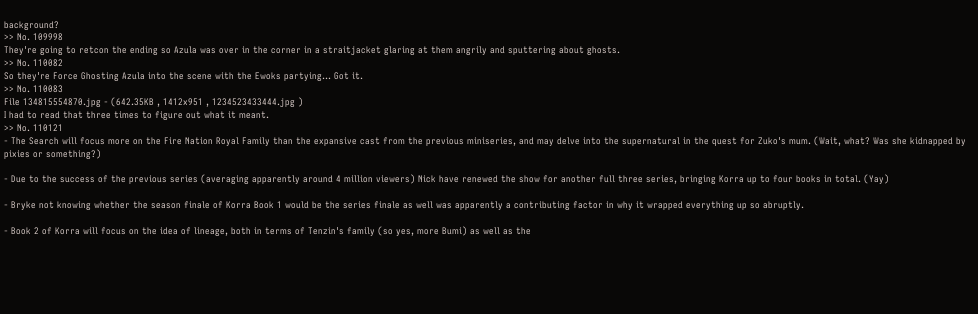background?
>> No. 109998
They're going to retcon the ending so Azula was over in the corner in a straitjacket glaring at them angrily and sputtering about ghosts.
>> No. 110082
So they're Force Ghosting Azula into the scene with the Ewoks partying... Got it.
>> No. 110083
File 134815554870.jpg - (642.35KB , 1412x951 , 1234523433444.jpg )
I had to read that three times to figure out what it meant.
>> No. 110121
- The Search will focus more on the Fire Nation Royal Family than the expansive cast from the previous miniseries, and may delve into the supernatural in the quest for Zuko's mum. (Wait, what? Was she kidnapped by pixies or something?)

- Due to the success of the previous series (averaging apparently around 4 million viewers) Nick have renewed the show for another full three series, bringing Korra up to four books in total. (Yay)

- Bryke not knowing whether the season finale of Korra Book 1 would be the series finale as well was apparently a contributing factor in why it wrapped everything up so abruptly.

- Book 2 of Korra will focus on the idea of lineage, both in terms of Tenzin's family (so yes, more Bumi) as well as the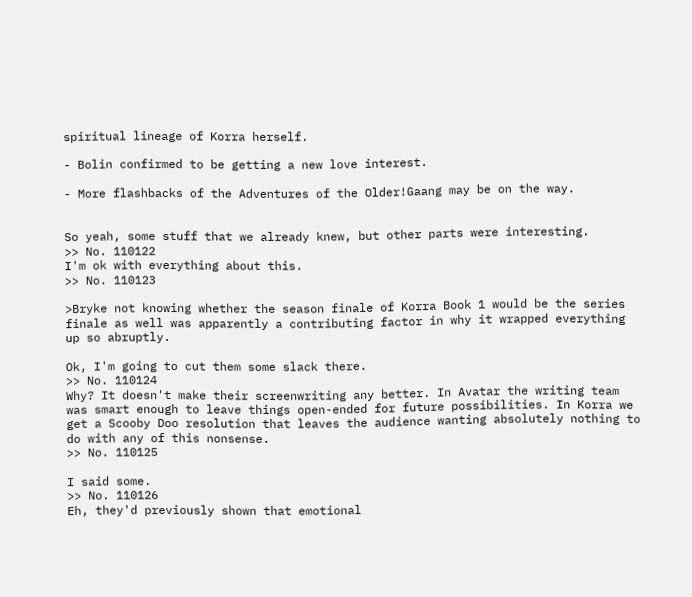spiritual lineage of Korra herself.

- Bolin confirmed to be getting a new love interest.

- More flashbacks of the Adventures of the Older!Gaang may be on the way.


So yeah, some stuff that we already knew, but other parts were interesting.
>> No. 110122
I'm ok with everything about this.
>> No. 110123

>Bryke not knowing whether the season finale of Korra Book 1 would be the series finale as well was apparently a contributing factor in why it wrapped everything up so abruptly.

Ok, I'm going to cut them some slack there.
>> No. 110124
Why? It doesn't make their screenwriting any better. In Avatar the writing team was smart enough to leave things open-ended for future possibilities. In Korra we get a Scooby Doo resolution that leaves the audience wanting absolutely nothing to do with any of this nonsense.
>> No. 110125

I said some.
>> No. 110126
Eh, they'd previously shown that emotional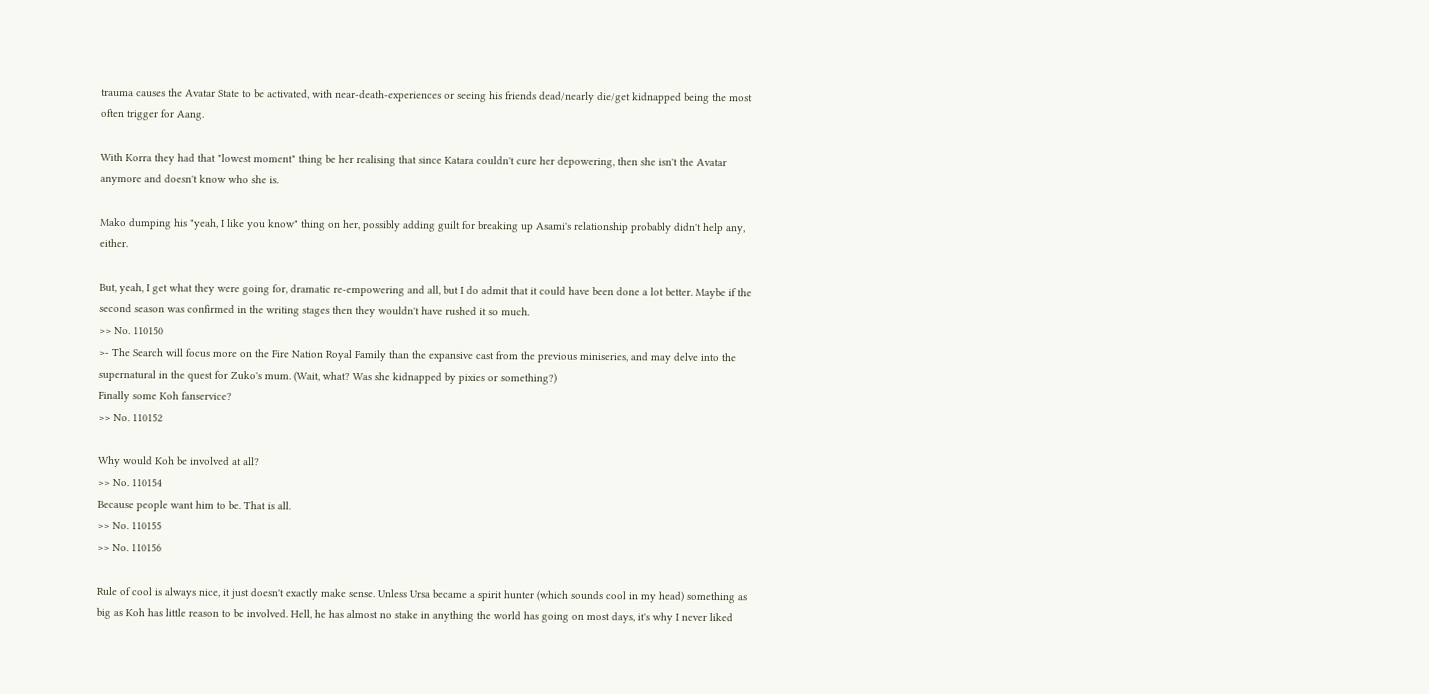trauma causes the Avatar State to be activated, with near-death-experiences or seeing his friends dead/nearly die/get kidnapped being the most often trigger for Aang.

With Korra they had that "lowest moment" thing be her realising that since Katara couldn't cure her depowering, then she isn't the Avatar anymore and doesn't know who she is.

Mako dumping his "yeah, I like you know" thing on her, possibly adding guilt for breaking up Asami's relationship probably didn't help any, either.

But, yeah, I get what they were going for, dramatic re-empowering and all, but I do admit that it could have been done a lot better. Maybe if the second season was confirmed in the writing stages then they wouldn't have rushed it so much.
>> No. 110150
>- The Search will focus more on the Fire Nation Royal Family than the expansive cast from the previous miniseries, and may delve into the supernatural in the quest for Zuko's mum. (Wait, what? Was she kidnapped by pixies or something?)
Finally some Koh fanservice?
>> No. 110152

Why would Koh be involved at all?
>> No. 110154
Because people want him to be. That is all.
>> No. 110155
>> No. 110156

Rule of cool is always nice, it just doesn't exactly make sense. Unless Ursa became a spirit hunter (which sounds cool in my head) something as big as Koh has little reason to be involved. Hell, he has almost no stake in anything the world has going on most days, it's why I never liked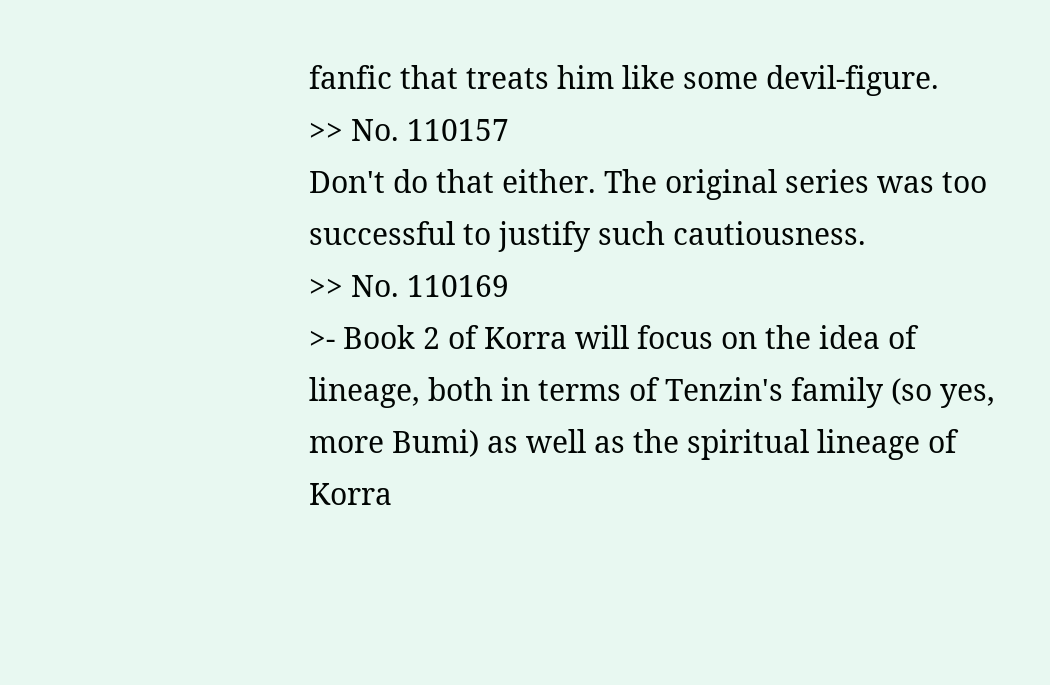fanfic that treats him like some devil-figure.
>> No. 110157
Don't do that either. The original series was too successful to justify such cautiousness.
>> No. 110169
>- Book 2 of Korra will focus on the idea of lineage, both in terms of Tenzin's family (so yes, more Bumi) as well as the spiritual lineage of Korra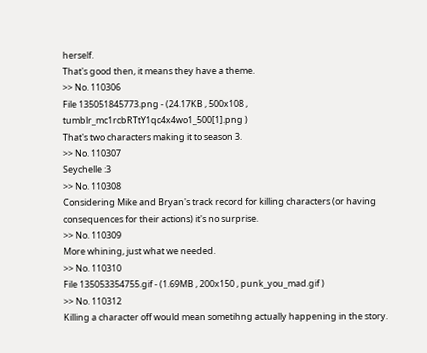herself.
That's good then, it means they have a theme.
>> No. 110306
File 135051845773.png - (24.17KB , 500x108 , tumblr_mc1rcbRTtY1qc4x4wo1_500[1].png )
That's two characters making it to season 3.
>> No. 110307
Seychelle :3
>> No. 110308
Considering Mike and Bryan's track record for killing characters (or having consequences for their actions) it's no surprise.
>> No. 110309
More whining, just what we needed.
>> No. 110310
File 135053354755.gif - (1.69MB , 200x150 , punk_you_mad.gif )
>> No. 110312
Killing a character off would mean sometihng actually happening in the story.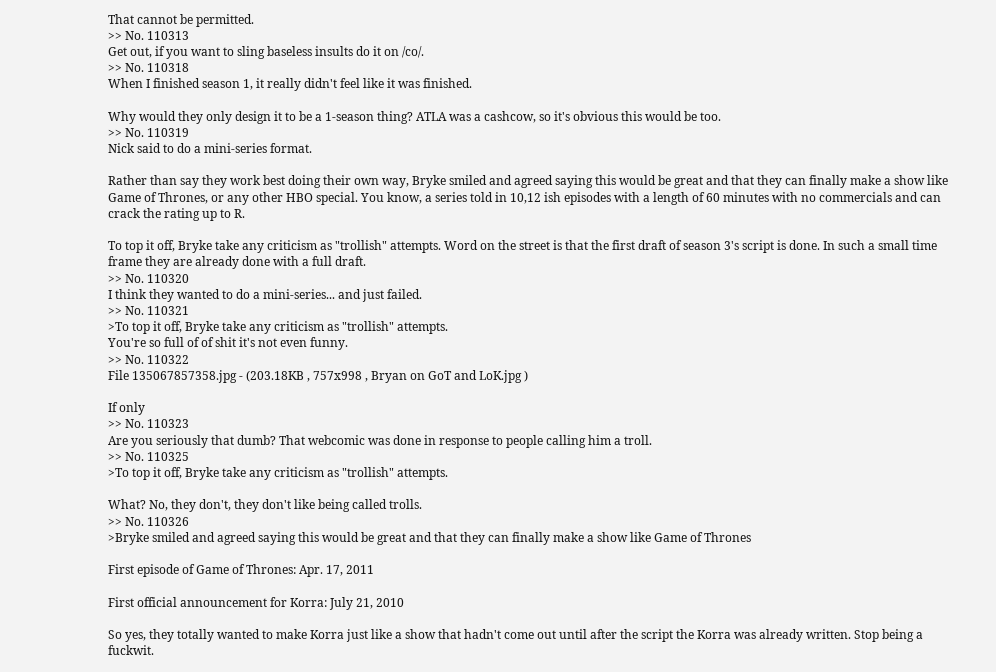That cannot be permitted.
>> No. 110313
Get out, if you want to sling baseless insults do it on /co/.
>> No. 110318
When I finished season 1, it really didn't feel like it was finished.

Why would they only design it to be a 1-season thing? ATLA was a cashcow, so it's obvious this would be too.
>> No. 110319
Nick said to do a mini-series format.

Rather than say they work best doing their own way, Bryke smiled and agreed saying this would be great and that they can finally make a show like Game of Thrones, or any other HBO special. You know, a series told in 10,12 ish episodes with a length of 60 minutes with no commercials and can crack the rating up to R.

To top it off, Bryke take any criticism as "trollish" attempts. Word on the street is that the first draft of season 3's script is done. In such a small time frame they are already done with a full draft.
>> No. 110320
I think they wanted to do a mini-series... and just failed.
>> No. 110321
>To top it off, Bryke take any criticism as "trollish" attempts.
You're so full of of shit it's not even funny.
>> No. 110322
File 135067857358.jpg - (203.18KB , 757x998 , Bryan on GoT and LoK.jpg )

If only
>> No. 110323
Are you seriously that dumb? That webcomic was done in response to people calling him a troll.
>> No. 110325
>To top it off, Bryke take any criticism as "trollish" attempts.

What? No, they don't, they don't like being called trolls.
>> No. 110326
>Bryke smiled and agreed saying this would be great and that they can finally make a show like Game of Thrones

First episode of Game of Thrones: Apr. 17, 2011

First official announcement for Korra: July 21, 2010

So yes, they totally wanted to make Korra just like a show that hadn't come out until after the script the Korra was already written. Stop being a fuckwit.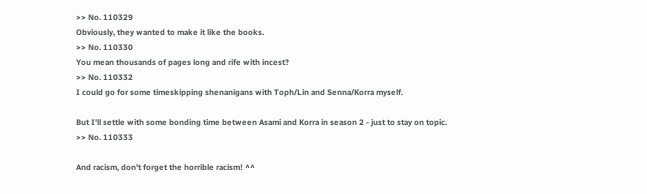>> No. 110329
Obviously, they wanted to make it like the books.
>> No. 110330
You mean thousands of pages long and rife with incest?
>> No. 110332
I could go for some timeskipping shenanigans with Toph/Lin and Senna/Korra myself.

But I'll settle with some bonding time between Asami and Korra in season 2 - just to stay on topic.
>> No. 110333

And racism, don't forget the horrible racism! ^^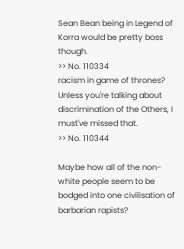Sean Bean being in Legend of Korra would be pretty boss though.
>> No. 110334
racism in game of thrones? Unless you're talking about discrimination of the Others, I must've missed that.
>> No. 110344

Maybe how all of the non-white people seem to be bodged into one civilisation of barbarian rapists?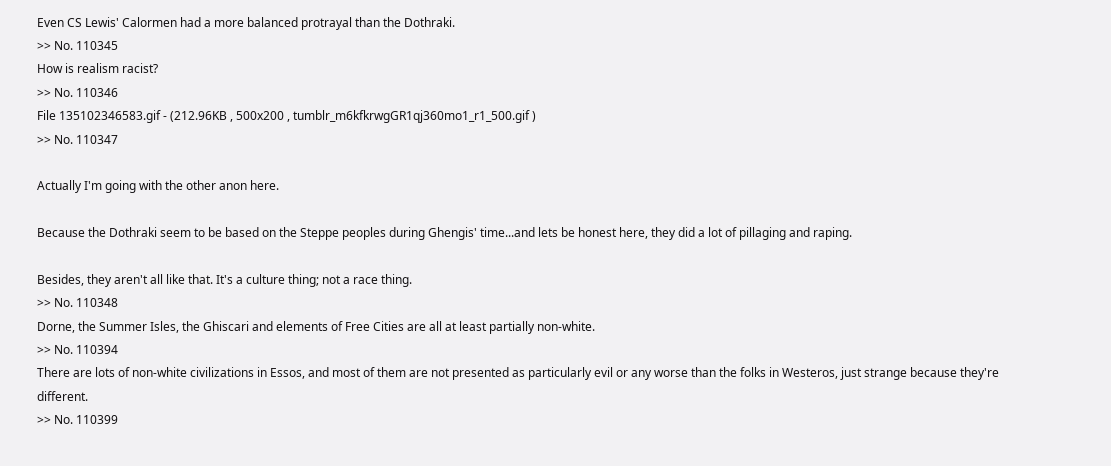Even CS Lewis' Calormen had a more balanced protrayal than the Dothraki.
>> No. 110345
How is realism racist?
>> No. 110346
File 135102346583.gif - (212.96KB , 500x200 , tumblr_m6kfkrwgGR1qj360mo1_r1_500.gif )
>> No. 110347

Actually I'm going with the other anon here.

Because the Dothraki seem to be based on the Steppe peoples during Ghengis' time...and lets be honest here, they did a lot of pillaging and raping.

Besides, they aren't all like that. It's a culture thing; not a race thing.
>> No. 110348
Dorne, the Summer Isles, the Ghiscari and elements of Free Cities are all at least partially non-white.
>> No. 110394
There are lots of non-white civilizations in Essos, and most of them are not presented as particularly evil or any worse than the folks in Westeros, just strange because they're different.
>> No. 110399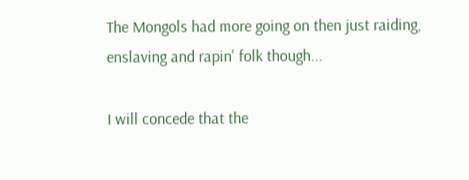The Mongols had more going on then just raiding, enslaving and rapin' folk though...

I will concede that the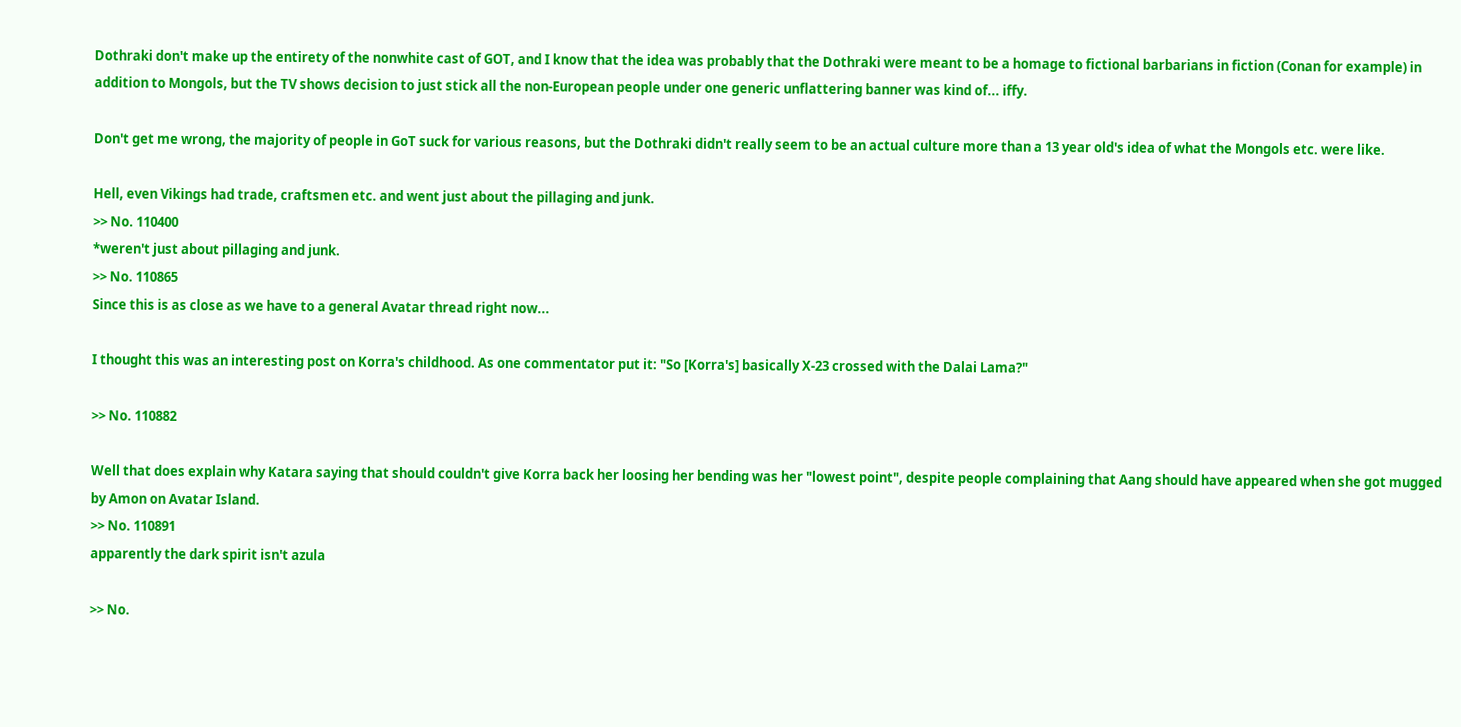Dothraki don't make up the entirety of the nonwhite cast of GOT, and I know that the idea was probably that the Dothraki were meant to be a homage to fictional barbarians in fiction (Conan for example) in addition to Mongols, but the TV shows decision to just stick all the non-European people under one generic unflattering banner was kind of... iffy.

Don't get me wrong, the majority of people in GoT suck for various reasons, but the Dothraki didn't really seem to be an actual culture more than a 13 year old's idea of what the Mongols etc. were like.

Hell, even Vikings had trade, craftsmen etc. and went just about the pillaging and junk.
>> No. 110400
*weren't just about pillaging and junk.
>> No. 110865
Since this is as close as we have to a general Avatar thread right now...

I thought this was an interesting post on Korra's childhood. As one commentator put it: "So [Korra's] basically X-23 crossed with the Dalai Lama?"

>> No. 110882

Well that does explain why Katara saying that should couldn't give Korra back her loosing her bending was her "lowest point", despite people complaining that Aang should have appeared when she got mugged by Amon on Avatar Island.
>> No. 110891
apparently the dark spirit isn't azula

>> No.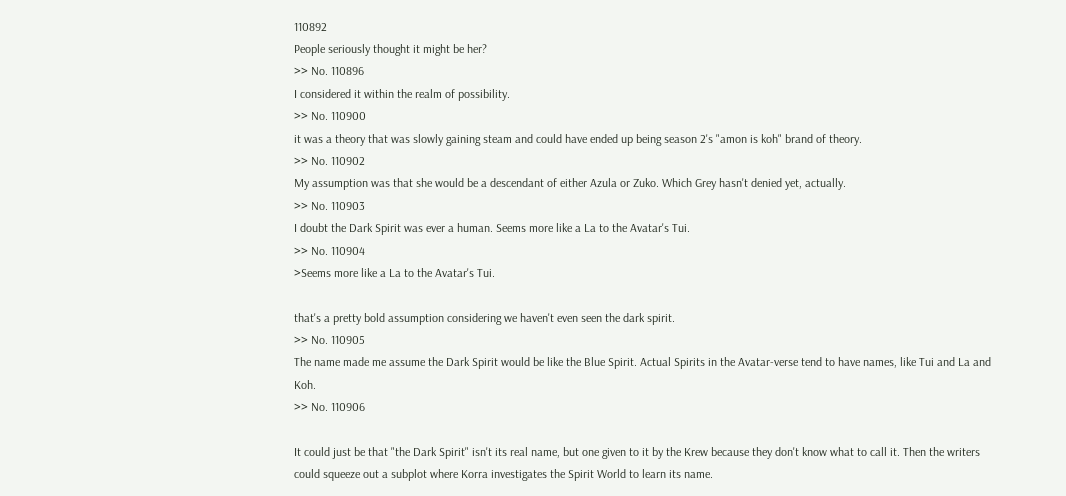110892
People seriously thought it might be her?
>> No. 110896
I considered it within the realm of possibility.
>> No. 110900
it was a theory that was slowly gaining steam and could have ended up being season 2's "amon is koh" brand of theory.
>> No. 110902
My assumption was that she would be a descendant of either Azula or Zuko. Which Grey hasn't denied yet, actually.
>> No. 110903
I doubt the Dark Spirit was ever a human. Seems more like a La to the Avatar's Tui.
>> No. 110904
>Seems more like a La to the Avatar's Tui.

that's a pretty bold assumption considering we haven't even seen the dark spirit.
>> No. 110905
The name made me assume the Dark Spirit would be like the Blue Spirit. Actual Spirits in the Avatar-verse tend to have names, like Tui and La and Koh.
>> No. 110906

It could just be that "the Dark Spirit" isn't its real name, but one given to it by the Krew because they don't know what to call it. Then the writers could squeeze out a subplot where Korra investigates the Spirit World to learn its name.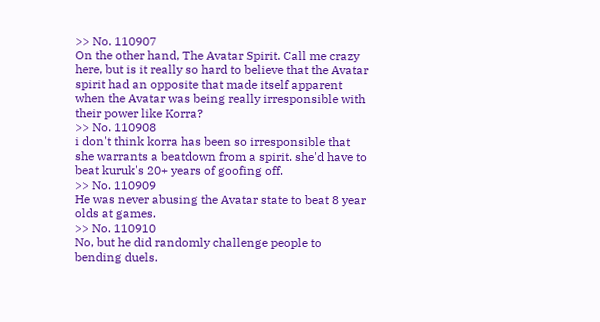>> No. 110907
On the other hand, The Avatar Spirit. Call me crazy here, but is it really so hard to believe that the Avatar spirit had an opposite that made itself apparent when the Avatar was being really irresponsible with their power like Korra?
>> No. 110908
i don't think korra has been so irresponsible that she warrants a beatdown from a spirit. she'd have to beat kuruk's 20+ years of goofing off.
>> No. 110909
He was never abusing the Avatar state to beat 8 year olds at games.
>> No. 110910
No, but he did randomly challenge people to bending duels.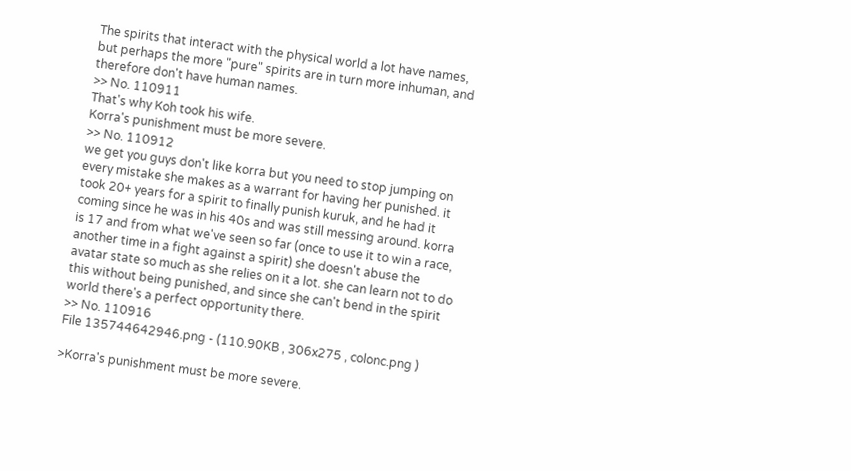The spirits that interact with the physical world a lot have names, but perhaps the more "pure" spirits are in turn more inhuman, and therefore don't have human names.
>> No. 110911
That's why Koh took his wife.
Korra's punishment must be more severe.
>> No. 110912
we get you guys don't like korra but you need to stop jumping on every mistake she makes as a warrant for having her punished. it took 20+ years for a spirit to finally punish kuruk, and he had it coming since he was in his 40s and was still messing around. korra is 17 and from what we've seen so far (once to use it to win a race, another time in a fight against a spirit) she doesn't abuse the avatar state so much as she relies on it a lot. she can learn not to do this without being punished, and since she can't bend in the spirit world there's a perfect opportunity there.
>> No. 110916
File 135744642946.png - (110.90KB , 306x275 , colonc.png )

>Korra's punishment must be more severe.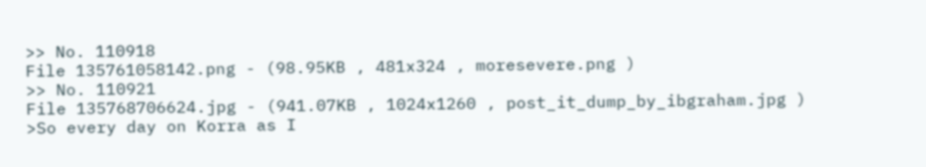>> No. 110918
File 135761058142.png - (98.95KB , 481x324 , moresevere.png )
>> No. 110921
File 135768706624.jpg - (941.07KB , 1024x1260 , post_it_dump_by_ibgraham.jpg )
>So every day on Korra as I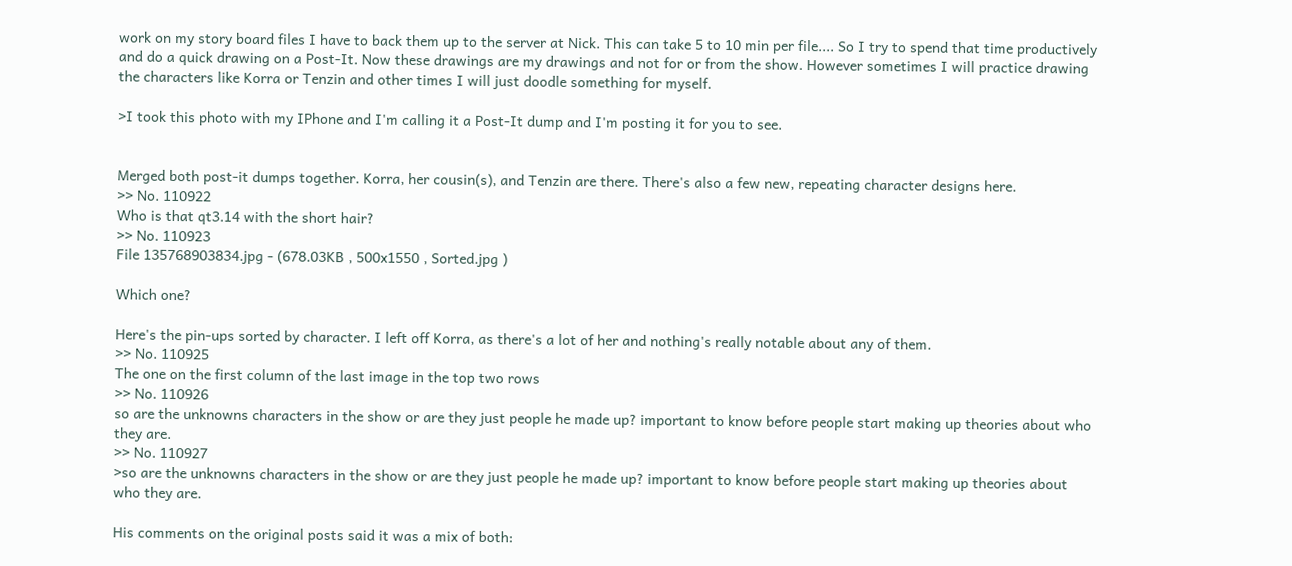work on my story board files I have to back them up to the server at Nick. This can take 5 to 10 min per file.... So I try to spend that time productively and do a quick drawing on a Post-It. Now these drawings are my drawings and not for or from the show. However sometimes I will practice drawing the characters like Korra or Tenzin and other times I will just doodle something for myself.

>I took this photo with my IPhone and I'm calling it a Post-It dump and I'm posting it for you to see.


Merged both post-it dumps together. Korra, her cousin(s), and Tenzin are there. There's also a few new, repeating character designs here.
>> No. 110922
Who is that qt3.14 with the short hair?
>> No. 110923
File 135768903834.jpg - (678.03KB , 500x1550 , Sorted.jpg )

Which one?

Here's the pin-ups sorted by character. I left off Korra, as there's a lot of her and nothing's really notable about any of them.
>> No. 110925
The one on the first column of the last image in the top two rows
>> No. 110926
so are the unknowns characters in the show or are they just people he made up? important to know before people start making up theories about who they are.
>> No. 110927
>so are the unknowns characters in the show or are they just people he made up? important to know before people start making up theories about who they are.

His comments on the original posts said it was a mix of both: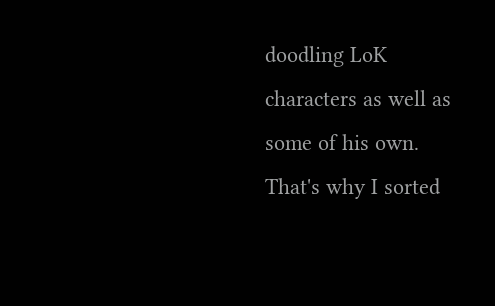doodling LoK characters as well as some of his own. That's why I sorted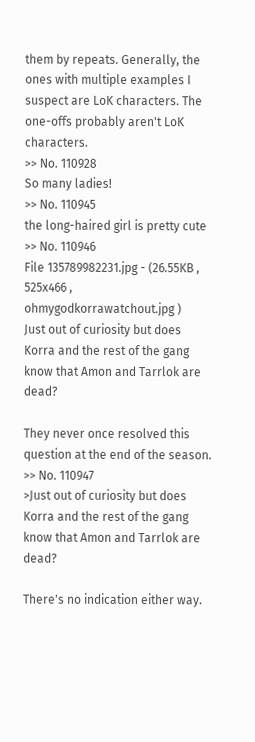them by repeats. Generally, the ones with multiple examples I suspect are LoK characters. The one-offs probably aren't LoK characters.
>> No. 110928
So many ladies!
>> No. 110945
the long-haired girl is pretty cute
>> No. 110946
File 135789982231.jpg - (26.55KB , 525x466 , ohmygodkorrawatchout.jpg )
Just out of curiosity but does Korra and the rest of the gang know that Amon and Tarrlok are dead?

They never once resolved this question at the end of the season.
>> No. 110947
>Just out of curiosity but does Korra and the rest of the gang know that Amon and Tarrlok are dead?

There's no indication either way.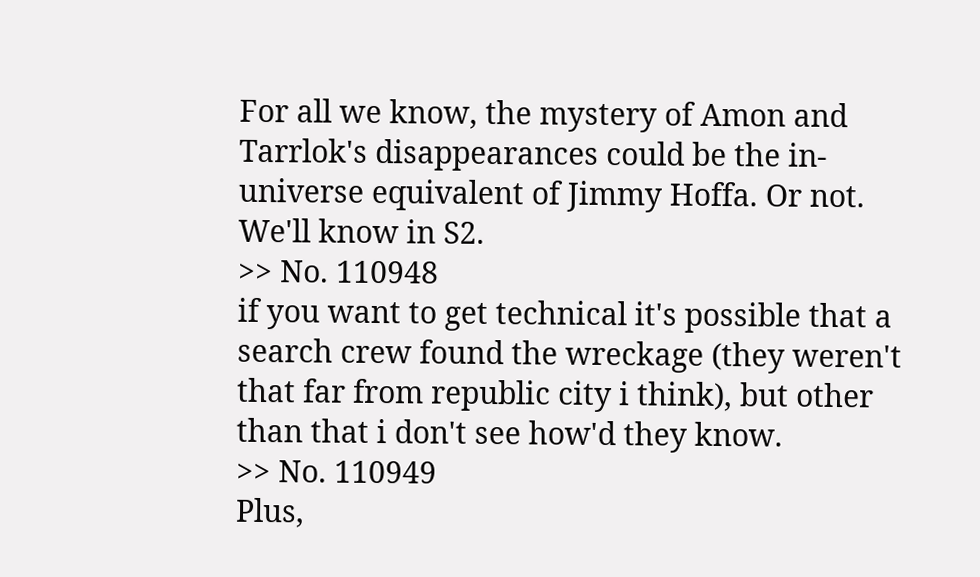For all we know, the mystery of Amon and Tarrlok's disappearances could be the in-universe equivalent of Jimmy Hoffa. Or not. We'll know in S2.
>> No. 110948
if you want to get technical it's possible that a search crew found the wreckage (they weren't that far from republic city i think), but other than that i don't see how'd they know.
>> No. 110949
Plus,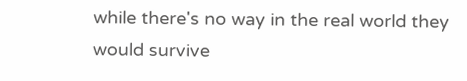while there's no way in the real world they would survive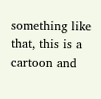something like that, this is a cartoon and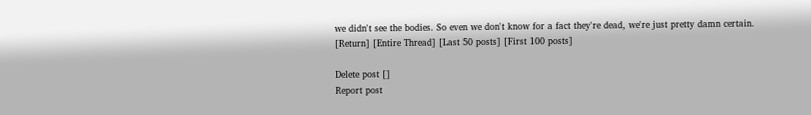we didn't see the bodies. So even we don't know for a fact they're dead, we're just pretty damn certain.
[Return] [Entire Thread] [Last 50 posts] [First 100 posts]

Delete post []
Report post